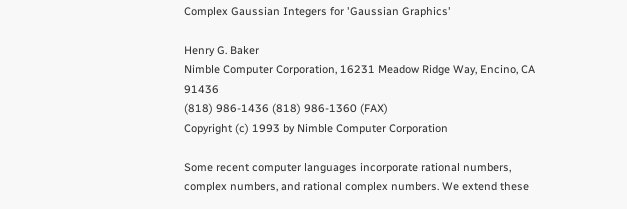Complex Gaussian Integers for 'Gaussian Graphics'

Henry G. Baker
Nimble Computer Corporation, 16231 Meadow Ridge Way, Encino, CA 91436
(818) 986-1436 (818) 986-1360 (FAX)
Copyright (c) 1993 by Nimble Computer Corporation

Some recent computer languages incorporate rational numbers, complex numbers, and rational complex numbers. We extend these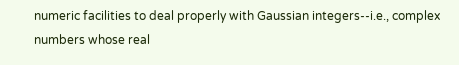numeric facilities to deal properly with Gaussian integers--i.e., complex numbers whose real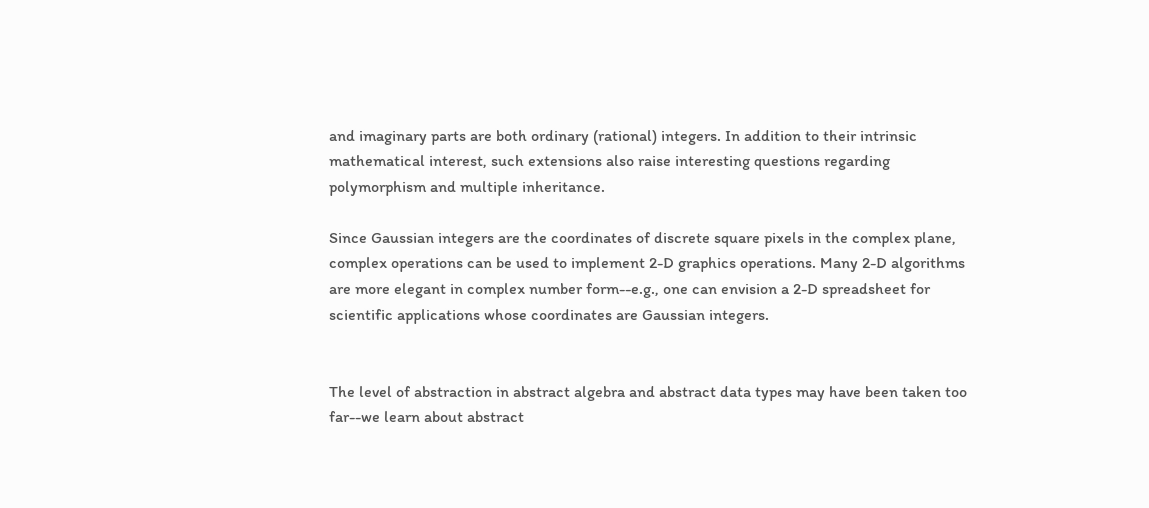and imaginary parts are both ordinary (rational) integers. In addition to their intrinsic mathematical interest, such extensions also raise interesting questions regarding polymorphism and multiple inheritance.

Since Gaussian integers are the coordinates of discrete square pixels in the complex plane, complex operations can be used to implement 2-D graphics operations. Many 2-D algorithms are more elegant in complex number form--e.g., one can envision a 2-D spreadsheet for scientific applications whose coordinates are Gaussian integers.


The level of abstraction in abstract algebra and abstract data types may have been taken too far--we learn about abstract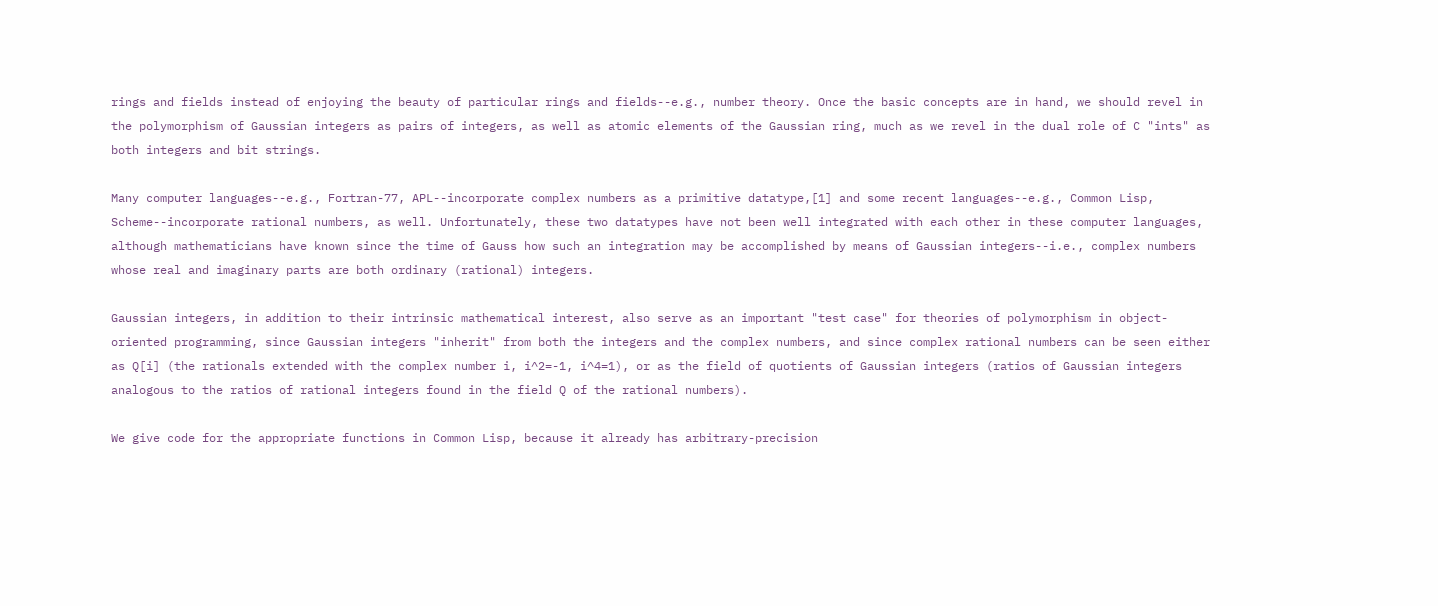rings and fields instead of enjoying the beauty of particular rings and fields--e.g., number theory. Once the basic concepts are in hand, we should revel in the polymorphism of Gaussian integers as pairs of integers, as well as atomic elements of the Gaussian ring, much as we revel in the dual role of C "ints" as both integers and bit strings.

Many computer languages--e.g., Fortran-77, APL--incorporate complex numbers as a primitive datatype,[1] and some recent languages--e.g., Common Lisp, Scheme--incorporate rational numbers, as well. Unfortunately, these two datatypes have not been well integrated with each other in these computer languages, although mathematicians have known since the time of Gauss how such an integration may be accomplished by means of Gaussian integers--i.e., complex numbers whose real and imaginary parts are both ordinary (rational) integers.

Gaussian integers, in addition to their intrinsic mathematical interest, also serve as an important "test case" for theories of polymorphism in object-oriented programming, since Gaussian integers "inherit" from both the integers and the complex numbers, and since complex rational numbers can be seen either as Q[i] (the rationals extended with the complex number i, i^2=-1, i^4=1), or as the field of quotients of Gaussian integers (ratios of Gaussian integers analogous to the ratios of rational integers found in the field Q of the rational numbers).

We give code for the appropriate functions in Common Lisp, because it already has arbitrary-precision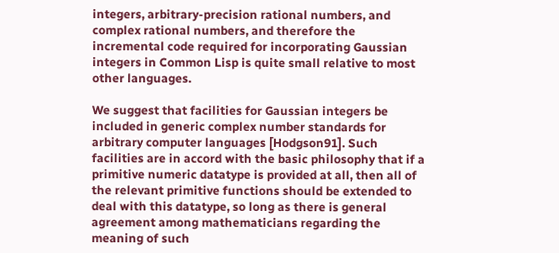integers, arbitrary-precision rational numbers, and complex rational numbers, and therefore the incremental code required for incorporating Gaussian integers in Common Lisp is quite small relative to most other languages.

We suggest that facilities for Gaussian integers be included in generic complex number standards for arbitrary computer languages [Hodgson91]. Such facilities are in accord with the basic philosophy that if a primitive numeric datatype is provided at all, then all of the relevant primitive functions should be extended to deal with this datatype, so long as there is general agreement among mathematicians regarding the meaning of such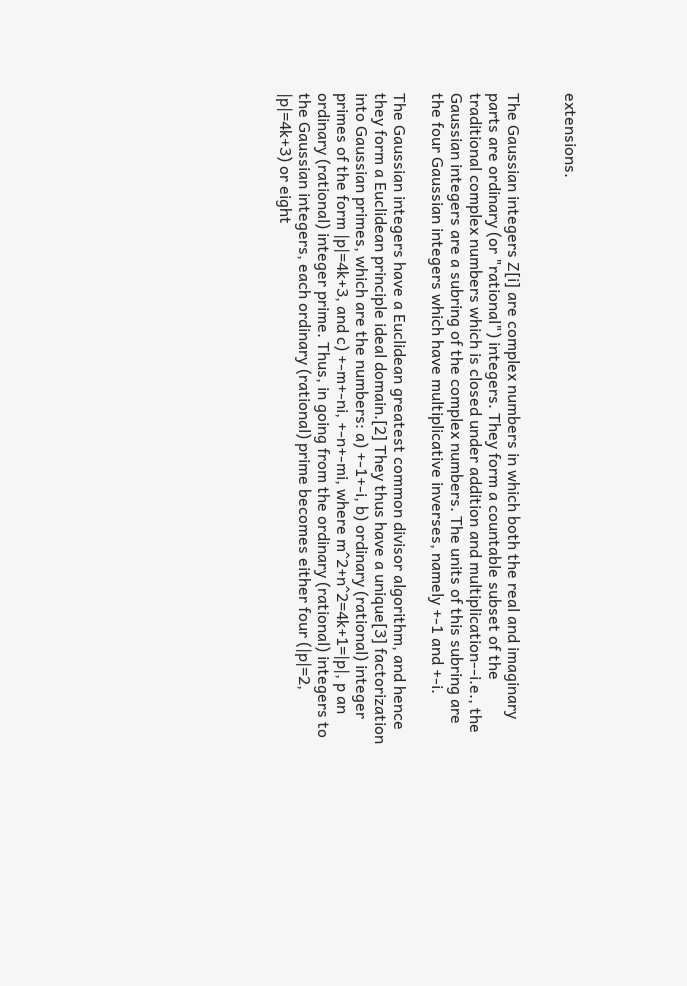extensions.


The Gaussian integers Z[i] are complex numbers in which both the real and imaginary parts are ordinary (or "rational") integers. They form a countable subset of the traditional complex numbers which is closed under addition and multiplication--i.e., the Gaussian integers are a subring of the complex numbers. The units of this subring are the four Gaussian integers which have multiplicative inverses, namely +-1 and +-i.

The Gaussian integers have a Euclidean greatest common divisor algorithm, and hence they form a Euclidean principle ideal domain.[2] They thus have a unique[3] factorization into Gaussian primes, which are the numbers: a) +-1+-i, b) ordinary (rational) integer primes of the form |p|=4k+3, and c) +-m+-ni, +-n+-mi, where m^2+n^2=4k+1=|p|, p an ordinary (rational) integer prime. Thus, in going from the ordinary (rational) integers to the Gaussian integers, each ordinary (rational) prime becomes either four (|p|=2, |p|=4k+3) or eight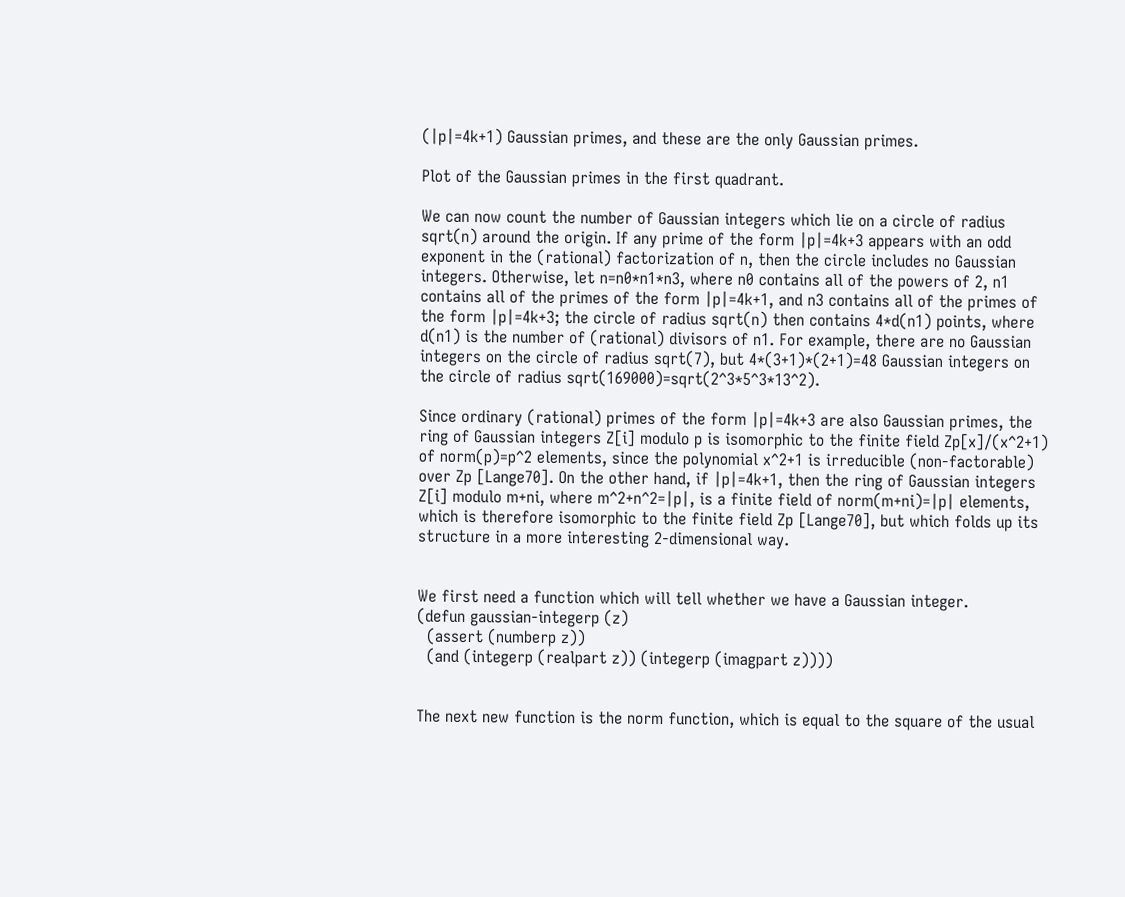(|p|=4k+1) Gaussian primes, and these are the only Gaussian primes.

Plot of the Gaussian primes in the first quadrant.

We can now count the number of Gaussian integers which lie on a circle of radius sqrt(n) around the origin. If any prime of the form |p|=4k+3 appears with an odd exponent in the (rational) factorization of n, then the circle includes no Gaussian integers. Otherwise, let n=n0*n1*n3, where n0 contains all of the powers of 2, n1 contains all of the primes of the form |p|=4k+1, and n3 contains all of the primes of the form |p|=4k+3; the circle of radius sqrt(n) then contains 4*d(n1) points, where d(n1) is the number of (rational) divisors of n1. For example, there are no Gaussian integers on the circle of radius sqrt(7), but 4*(3+1)*(2+1)=48 Gaussian integers on the circle of radius sqrt(169000)=sqrt(2^3*5^3*13^2).

Since ordinary (rational) primes of the form |p|=4k+3 are also Gaussian primes, the ring of Gaussian integers Z[i] modulo p is isomorphic to the finite field Zp[x]/(x^2+1) of norm(p)=p^2 elements, since the polynomial x^2+1 is irreducible (non-factorable) over Zp [Lange70]. On the other hand, if |p|=4k+1, then the ring of Gaussian integers Z[i] modulo m+ni, where m^2+n^2=|p|, is a finite field of norm(m+ni)=|p| elements, which is therefore isomorphic to the finite field Zp [Lange70], but which folds up its structure in a more interesting 2-dimensional way.


We first need a function which will tell whether we have a Gaussian integer.
(defun gaussian-integerp (z)
  (assert (numberp z))
  (and (integerp (realpart z)) (integerp (imagpart z))))


The next new function is the norm function, which is equal to the square of the usual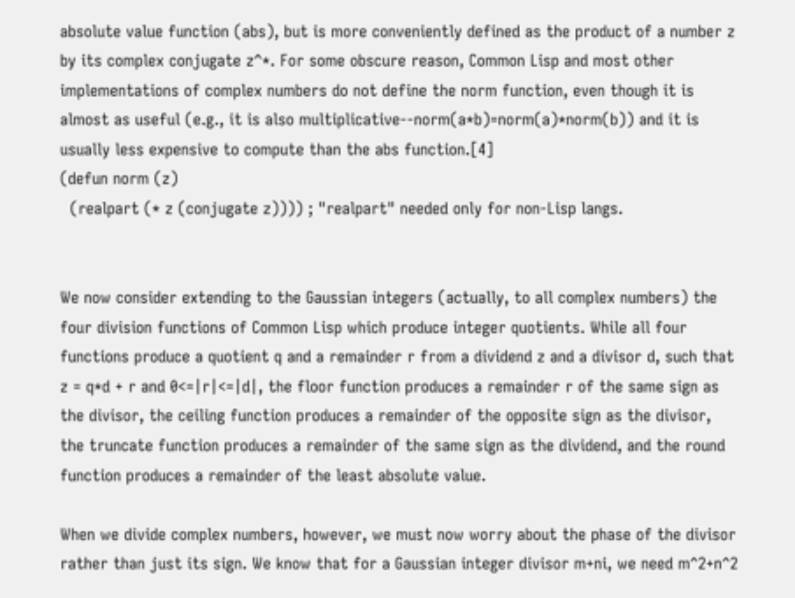absolute value function (abs), but is more conveniently defined as the product of a number z by its complex conjugate z^*. For some obscure reason, Common Lisp and most other implementations of complex numbers do not define the norm function, even though it is almost as useful (e.g., it is also multiplicative--norm(a*b)=norm(a)*norm(b)) and it is usually less expensive to compute than the abs function.[4]
(defun norm (z)
  (realpart (* z (conjugate z)))) ; "realpart" needed only for non-Lisp langs.


We now consider extending to the Gaussian integers (actually, to all complex numbers) the four division functions of Common Lisp which produce integer quotients. While all four functions produce a quotient q and a remainder r from a dividend z and a divisor d, such that z = q*d + r and 0<=|r|<=|d|, the floor function produces a remainder r of the same sign as the divisor, the ceiling function produces a remainder of the opposite sign as the divisor, the truncate function produces a remainder of the same sign as the dividend, and the round function produces a remainder of the least absolute value.

When we divide complex numbers, however, we must now worry about the phase of the divisor rather than just its sign. We know that for a Gaussian integer divisor m+ni, we need m^2+n^2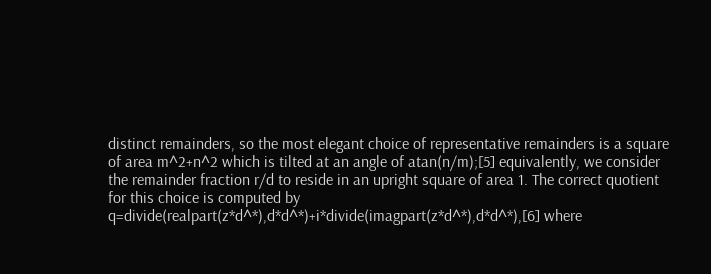distinct remainders, so the most elegant choice of representative remainders is a square of area m^2+n^2 which is tilted at an angle of atan(n/m);[5] equivalently, we consider the remainder fraction r/d to reside in an upright square of area 1. The correct quotient for this choice is computed by q=divide(realpart(z*d^*),d*d^*)+i*divide(imagpart(z*d^*),d*d^*),[6] where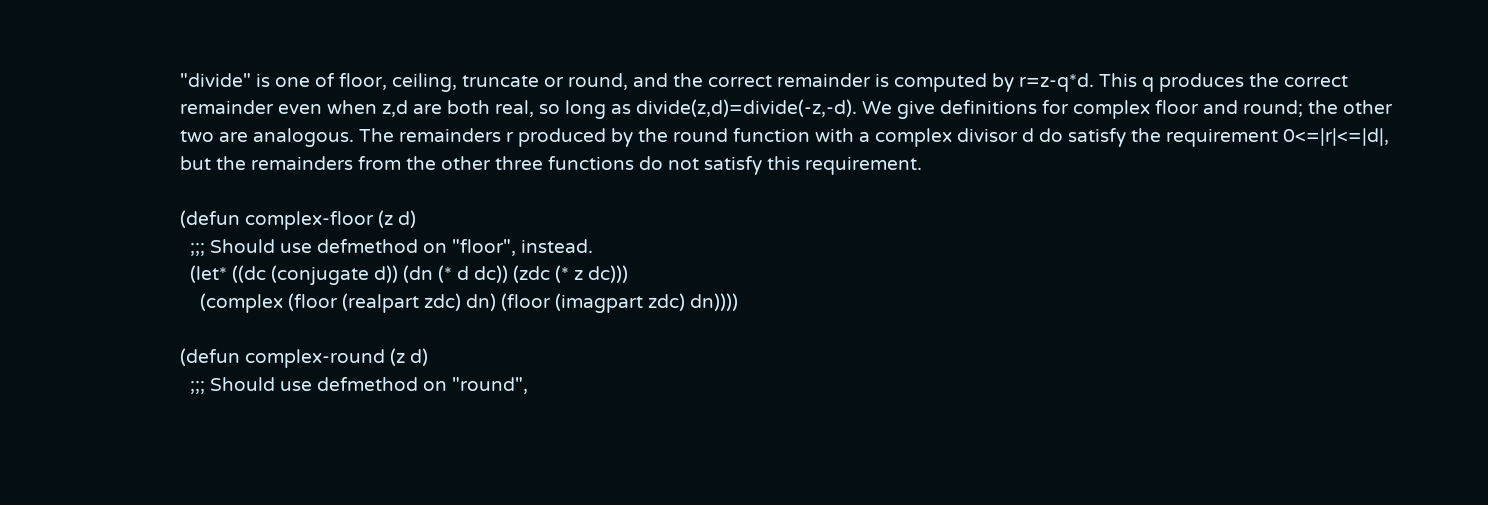"divide" is one of floor, ceiling, truncate or round, and the correct remainder is computed by r=z-q*d. This q produces the correct remainder even when z,d are both real, so long as divide(z,d)=divide(-z,-d). We give definitions for complex floor and round; the other two are analogous. The remainders r produced by the round function with a complex divisor d do satisfy the requirement 0<=|r|<=|d|, but the remainders from the other three functions do not satisfy this requirement.

(defun complex-floor (z d)
  ;;; Should use defmethod on "floor", instead.
  (let* ((dc (conjugate d)) (dn (* d dc)) (zdc (* z dc)))
    (complex (floor (realpart zdc) dn) (floor (imagpart zdc) dn))))

(defun complex-round (z d)
  ;;; Should use defmethod on "round",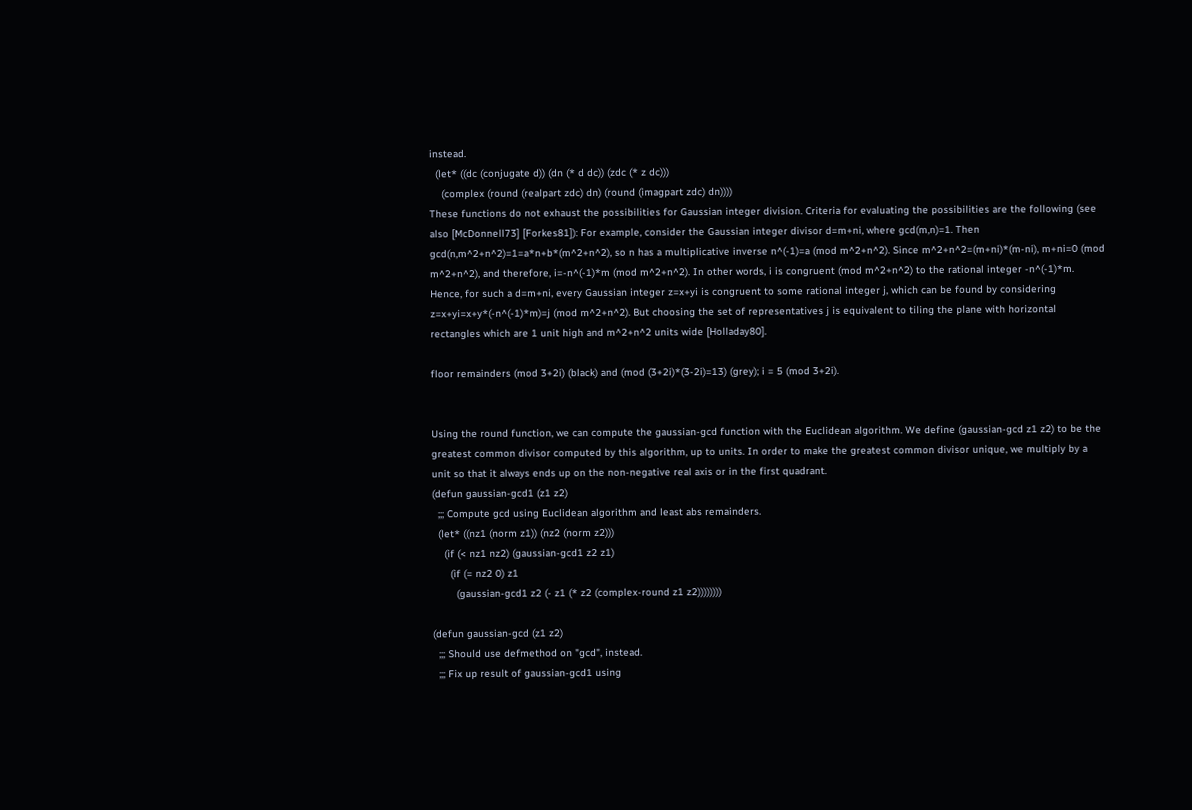instead.
  (let* ((dc (conjugate d)) (dn (* d dc)) (zdc (* z dc)))
    (complex (round (realpart zdc) dn) (round (imagpart zdc) dn))))
These functions do not exhaust the possibilities for Gaussian integer division. Criteria for evaluating the possibilities are the following (see also [McDonnell73] [Forkes81]): For example, consider the Gaussian integer divisor d=m+ni, where gcd(m,n)=1. Then gcd(n,m^2+n^2)=1=a*n+b*(m^2+n^2), so n has a multiplicative inverse n^(-1)=a (mod m^2+n^2). Since m^2+n^2=(m+ni)*(m-ni), m+ni=0 (mod m^2+n^2), and therefore, i=-n^(-1)*m (mod m^2+n^2). In other words, i is congruent (mod m^2+n^2) to the rational integer -n^(-1)*m. Hence, for such a d=m+ni, every Gaussian integer z=x+yi is congruent to some rational integer j, which can be found by considering z=x+yi=x+y*(-n^(-1)*m)=j (mod m^2+n^2). But choosing the set of representatives j is equivalent to tiling the plane with horizontal rectangles which are 1 unit high and m^2+n^2 units wide [Holladay80].

floor remainders (mod 3+2i) (black) and (mod (3+2i)*(3-2i)=13) (grey); i = 5 (mod 3+2i).


Using the round function, we can compute the gaussian-gcd function with the Euclidean algorithm. We define (gaussian-gcd z1 z2) to be the greatest common divisor computed by this algorithm, up to units. In order to make the greatest common divisor unique, we multiply by a unit so that it always ends up on the non-negative real axis or in the first quadrant.
(defun gaussian-gcd1 (z1 z2)
  ;;; Compute gcd using Euclidean algorithm and least abs remainders.
  (let* ((nz1 (norm z1)) (nz2 (norm z2)))
    (if (< nz1 nz2) (gaussian-gcd1 z2 z1)
      (if (= nz2 0) z1
        (gaussian-gcd1 z2 (- z1 (* z2 (complex-round z1 z2))))))))

(defun gaussian-gcd (z1 z2)
  ;;; Should use defmethod on "gcd", instead.
  ;;; Fix up result of gaussian-gcd1 using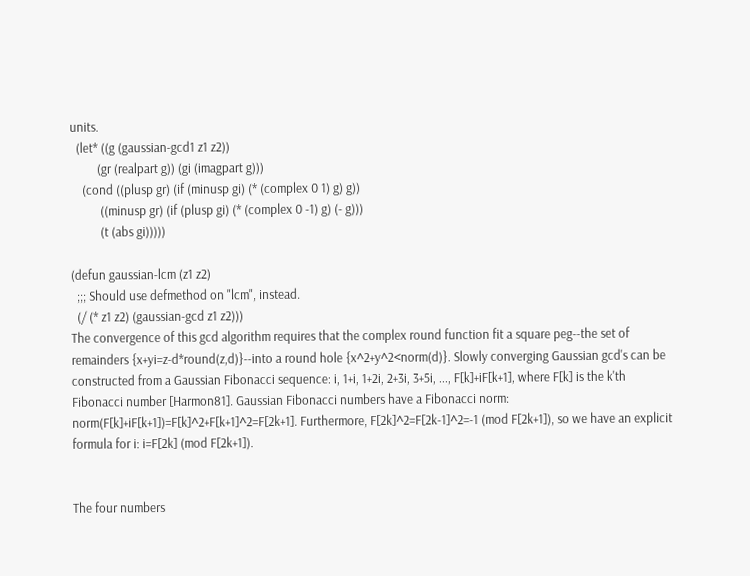units.
  (let* ((g (gaussian-gcd1 z1 z2))
         (gr (realpart g)) (gi (imagpart g)))
    (cond ((plusp gr) (if (minusp gi) (* (complex 0 1) g) g))
          ((minusp gr) (if (plusp gi) (* (complex 0 -1) g) (- g)))
          (t (abs gi)))))

(defun gaussian-lcm (z1 z2)
  ;;; Should use defmethod on "lcm", instead.
  (/ (* z1 z2) (gaussian-gcd z1 z2)))
The convergence of this gcd algorithm requires that the complex round function fit a square peg--the set of remainders {x+yi=z-d*round(z,d)}--into a round hole {x^2+y^2<norm(d)}. Slowly converging Gaussian gcd's can be constructed from a Gaussian Fibonacci sequence: i, 1+i, 1+2i, 2+3i, 3+5i, ..., F[k]+iF[k+1], where F[k] is the k'th Fibonacci number [Harmon81]. Gaussian Fibonacci numbers have a Fibonacci norm: norm(F[k]+iF[k+1])=F[k]^2+F[k+1]^2=F[2k+1]. Furthermore, F[2k]^2=F[2k-1]^2=-1 (mod F[2k+1]), so we have an explicit formula for i: i=F[2k] (mod F[2k+1]).


The four numbers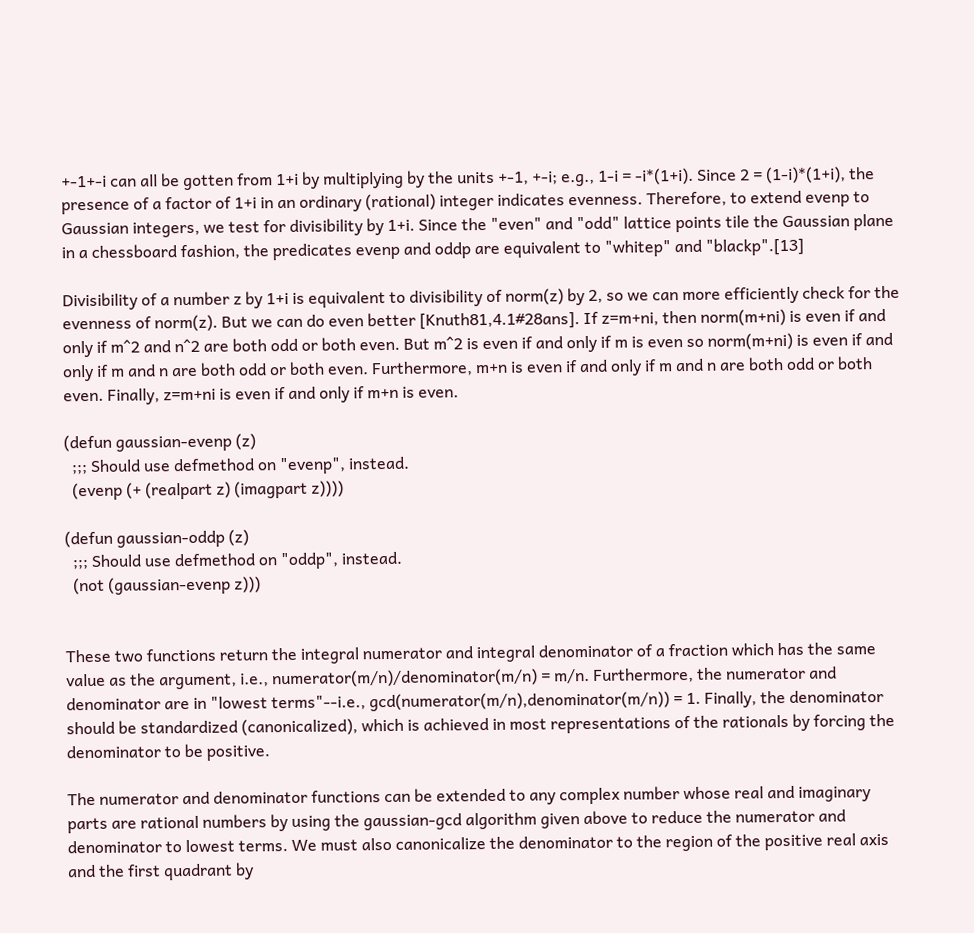+-1+-i can all be gotten from 1+i by multiplying by the units +-1, +-i; e.g., 1-i = -i*(1+i). Since 2 = (1-i)*(1+i), the presence of a factor of 1+i in an ordinary (rational) integer indicates evenness. Therefore, to extend evenp to Gaussian integers, we test for divisibility by 1+i. Since the "even" and "odd" lattice points tile the Gaussian plane in a chessboard fashion, the predicates evenp and oddp are equivalent to "whitep" and "blackp".[13]

Divisibility of a number z by 1+i is equivalent to divisibility of norm(z) by 2, so we can more efficiently check for the evenness of norm(z). But we can do even better [Knuth81,4.1#28ans]. If z=m+ni, then norm(m+ni) is even if and only if m^2 and n^2 are both odd or both even. But m^2 is even if and only if m is even so norm(m+ni) is even if and only if m and n are both odd or both even. Furthermore, m+n is even if and only if m and n are both odd or both even. Finally, z=m+ni is even if and only if m+n is even.

(defun gaussian-evenp (z)
  ;;; Should use defmethod on "evenp", instead.
  (evenp (+ (realpart z) (imagpart z))))

(defun gaussian-oddp (z)
  ;;; Should use defmethod on "oddp", instead.
  (not (gaussian-evenp z)))


These two functions return the integral numerator and integral denominator of a fraction which has the same value as the argument, i.e., numerator(m/n)/denominator(m/n) = m/n. Furthermore, the numerator and denominator are in "lowest terms"--i.e., gcd(numerator(m/n),denominator(m/n)) = 1. Finally, the denominator should be standardized (canonicalized), which is achieved in most representations of the rationals by forcing the denominator to be positive.

The numerator and denominator functions can be extended to any complex number whose real and imaginary parts are rational numbers by using the gaussian-gcd algorithm given above to reduce the numerator and denominator to lowest terms. We must also canonicalize the denominator to the region of the positive real axis and the first quadrant by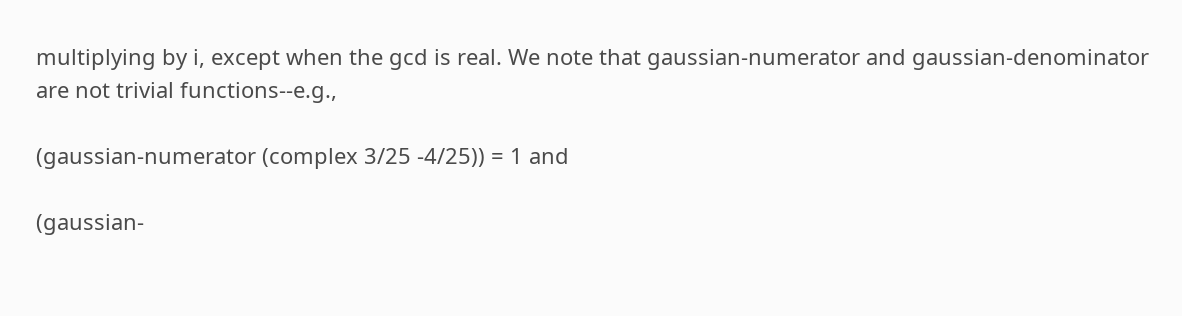multiplying by i, except when the gcd is real. We note that gaussian-numerator and gaussian-denominator are not trivial functions--e.g.,

(gaussian-numerator (complex 3/25 -4/25)) = 1 and

(gaussian-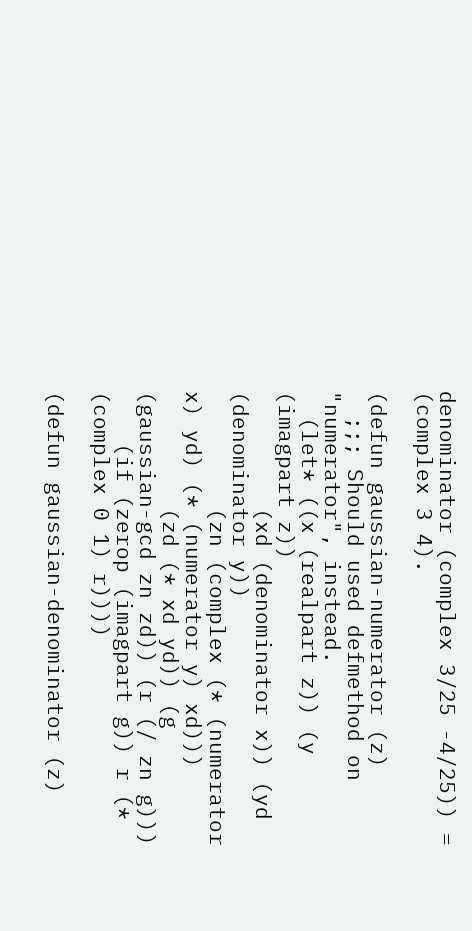denominator (complex 3/25 -4/25)) = (complex 3 4).

(defun gaussian-numerator (z)
  ;;; Should used defmethod on "numerator", instead.
  (let* ((x (realpart z)) (y (imagpart z))
         (xd (denominator x)) (yd (denominator y))
         (zn (complex (* (numerator x) yd) (* (numerator y) xd)))
         (zd (* xd yd)) (g (gaussian-gcd zn zd)) (r (/ zn g)))
    (if (zerop (imagpart g)) r (* (complex 0 1) r))))

(defun gaussian-denominator (z)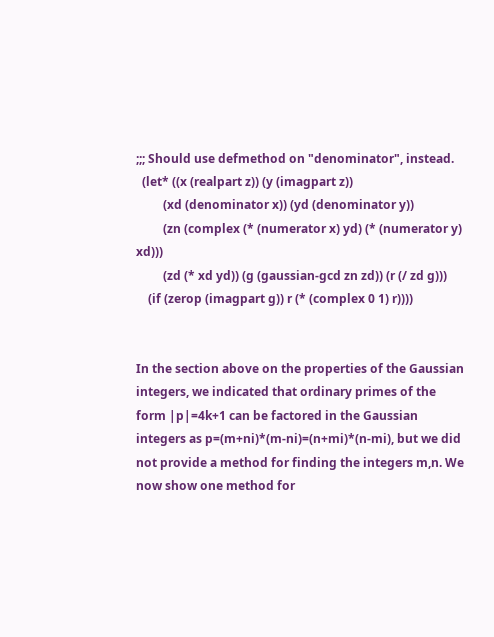;;; Should use defmethod on "denominator", instead.
  (let* ((x (realpart z)) (y (imagpart z))
         (xd (denominator x)) (yd (denominator y))
         (zn (complex (* (numerator x) yd) (* (numerator y) xd)))
         (zd (* xd yd)) (g (gaussian-gcd zn zd)) (r (/ zd g)))
    (if (zerop (imagpart g)) r (* (complex 0 1) r))))


In the section above on the properties of the Gaussian integers, we indicated that ordinary primes of the form |p|=4k+1 can be factored in the Gaussian integers as p=(m+ni)*(m-ni)=(n+mi)*(n-mi), but we did not provide a method for finding the integers m,n. We now show one method for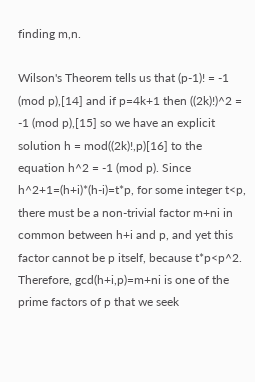finding m,n.

Wilson's Theorem tells us that (p-1)! = -1 (mod p),[14] and if p=4k+1 then ((2k)!)^2 = -1 (mod p),[15] so we have an explicit solution h = mod((2k)!,p)[16] to the equation h^2 = -1 (mod p). Since h^2+1=(h+i)*(h-i)=t*p, for some integer t<p, there must be a non-trivial factor m+ni in common between h+i and p, and yet this factor cannot be p itself, because t*p<p^2. Therefore, gcd(h+i,p)=m+ni is one of the prime factors of p that we seek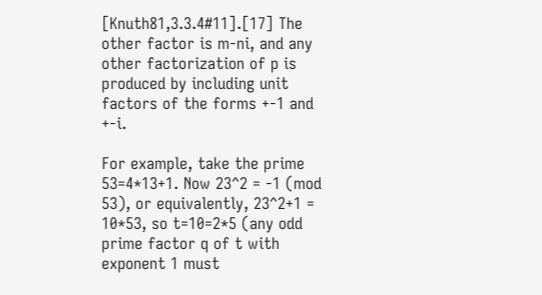[Knuth81,3.3.4#11].[17] The other factor is m-ni, and any other factorization of p is produced by including unit factors of the forms +-1 and +-i.

For example, take the prime 53=4*13+1. Now 23^2 = -1 (mod 53), or equivalently, 23^2+1 = 10*53, so t=10=2*5 (any odd prime factor q of t with exponent 1 must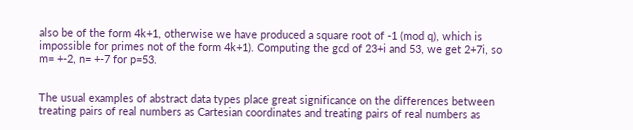also be of the form 4k+1, otherwise we have produced a square root of -1 (mod q), which is impossible for primes not of the form 4k+1). Computing the gcd of 23+i and 53, we get 2+7i, so m= +-2, n= +-7 for p=53.


The usual examples of abstract data types place great significance on the differences between treating pairs of real numbers as Cartesian coordinates and treating pairs of real numbers as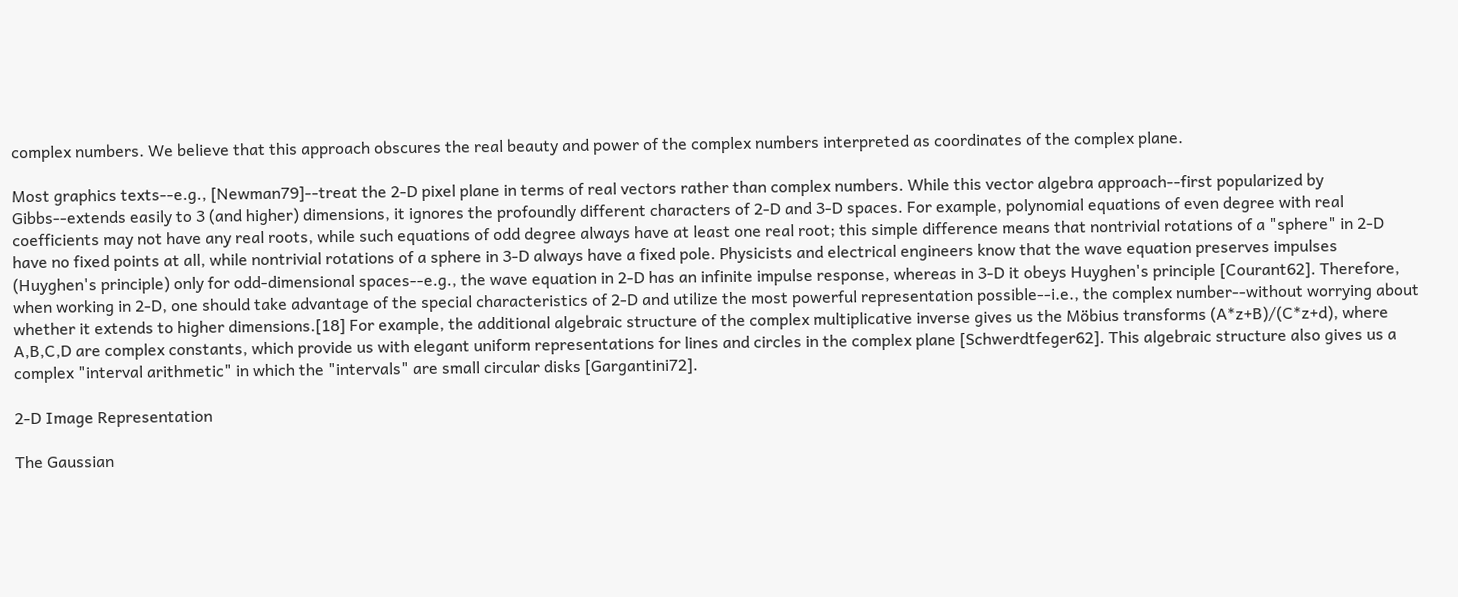complex numbers. We believe that this approach obscures the real beauty and power of the complex numbers interpreted as coordinates of the complex plane.

Most graphics texts--e.g., [Newman79]--treat the 2-D pixel plane in terms of real vectors rather than complex numbers. While this vector algebra approach--first popularized by Gibbs--extends easily to 3 (and higher) dimensions, it ignores the profoundly different characters of 2-D and 3-D spaces. For example, polynomial equations of even degree with real coefficients may not have any real roots, while such equations of odd degree always have at least one real root; this simple difference means that nontrivial rotations of a "sphere" in 2-D have no fixed points at all, while nontrivial rotations of a sphere in 3-D always have a fixed pole. Physicists and electrical engineers know that the wave equation preserves impulses (Huyghen's principle) only for odd-dimensional spaces--e.g., the wave equation in 2-D has an infinite impulse response, whereas in 3-D it obeys Huyghen's principle [Courant62]. Therefore, when working in 2-D, one should take advantage of the special characteristics of 2-D and utilize the most powerful representation possible--i.e., the complex number--without worrying about whether it extends to higher dimensions.[18] For example, the additional algebraic structure of the complex multiplicative inverse gives us the Möbius transforms (A*z+B)/(C*z+d), where A,B,C,D are complex constants, which provide us with elegant uniform representations for lines and circles in the complex plane [Schwerdtfeger62]. This algebraic structure also gives us a complex "interval arithmetic" in which the "intervals" are small circular disks [Gargantini72].

2-D Image Representation

The Gaussian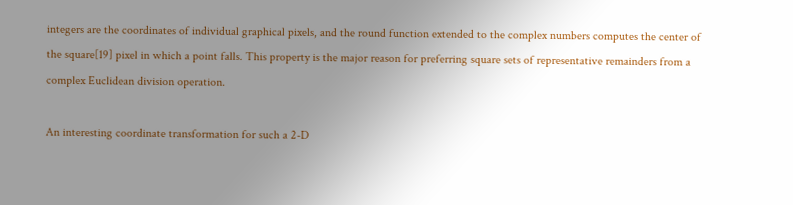integers are the coordinates of individual graphical pixels, and the round function extended to the complex numbers computes the center of the square[19] pixel in which a point falls. This property is the major reason for preferring square sets of representative remainders from a complex Euclidean division operation.

An interesting coordinate transformation for such a 2-D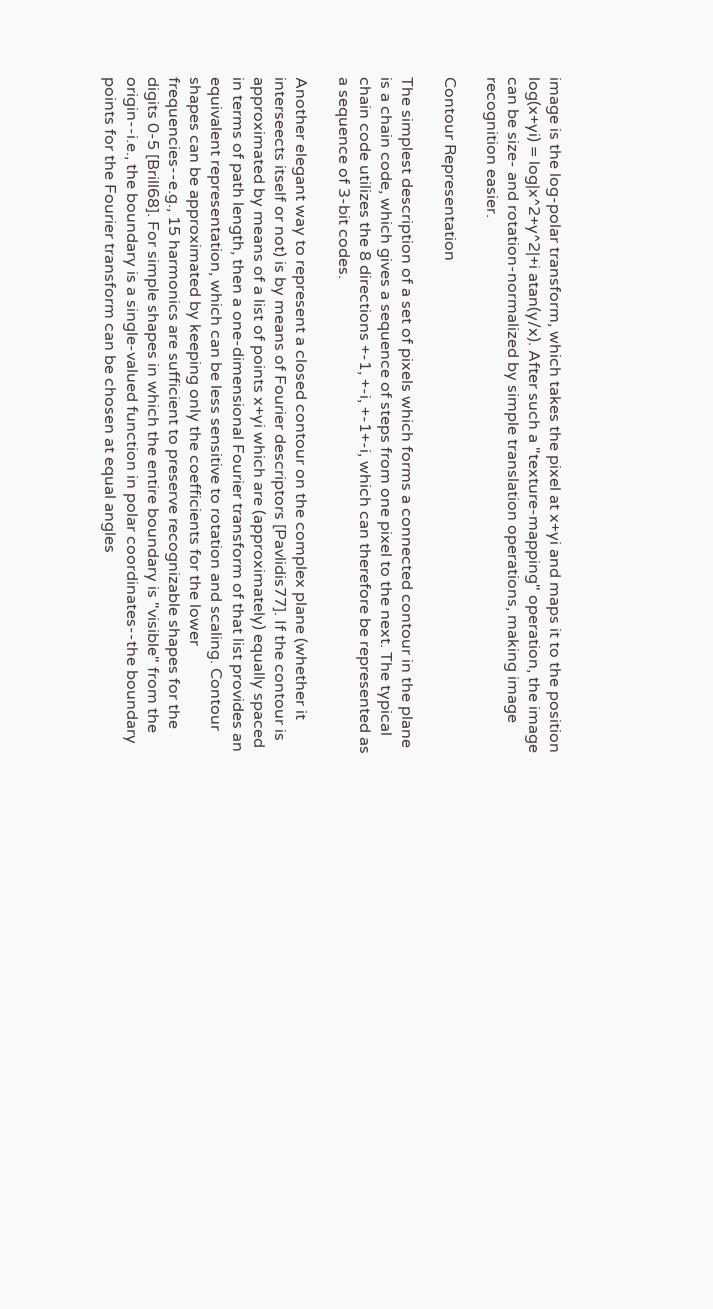image is the log-polar transform, which takes the pixel at x+yi and maps it to the position log(x+yi) = log|x^2+y^2|+i atan(y/x). After such a "texture-mapping" operation, the image can be size- and rotation-normalized by simple translation operations, making image recognition easier.

Contour Representation

The simplest description of a set of pixels which forms a connected contour in the plane is a chain code, which gives a sequence of steps from one pixel to the next. The typical chain code utilizes the 8 directions +-1, +-i, +-1+-i, which can therefore be represented as a sequence of 3-bit codes.

Another elegant way to represent a closed contour on the complex plane (whether it interseects itself or not) is by means of Fourier descriptors [Pavlidis77]. If the contour is approximated by means of a list of points x+yi which are (approximately) equally spaced in terms of path length, then a one-dimensional Fourier transform of that list provides an equivalent representation, which can be less sensitive to rotation and scaling. Contour shapes can be approximated by keeping only the coefficients for the lower frequencies--e.g., 15 harmonics are sufficient to preserve recognizable shapes for the digits 0-5 [Brill68]. For simple shapes in which the entire boundary is "visible" from the origin--i.e., the boundary is a single-valued function in polar coordinates--the boundary points for the Fourier transform can be chosen at equal angles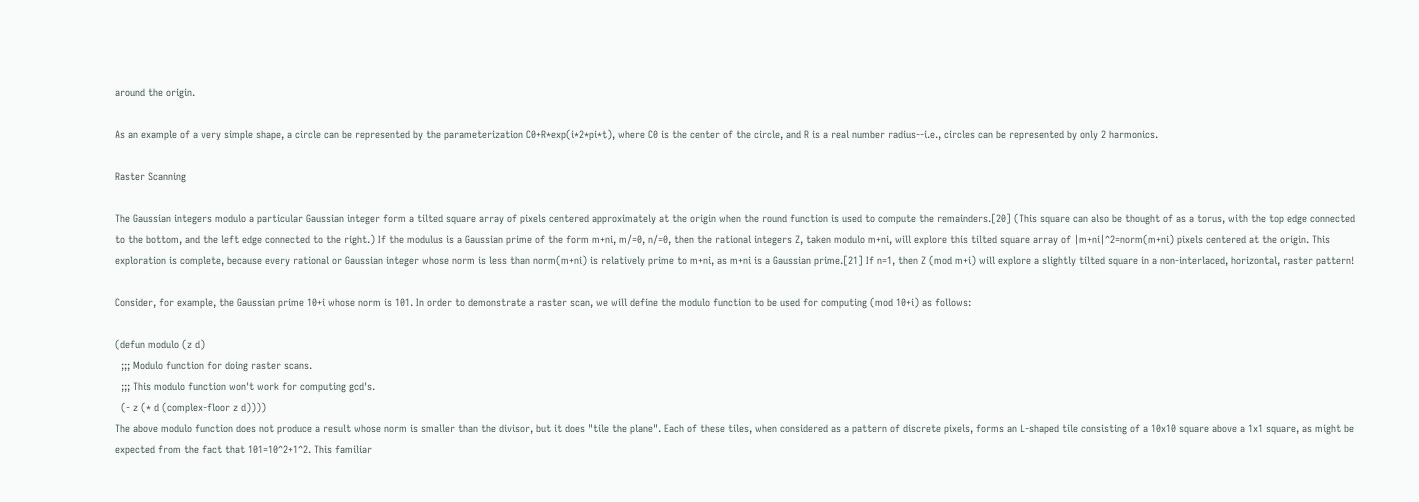around the origin.

As an example of a very simple shape, a circle can be represented by the parameterization C0+R*exp(i*2*pi*t), where C0 is the center of the circle, and R is a real number radius--i.e., circles can be represented by only 2 harmonics.

Raster Scanning

The Gaussian integers modulo a particular Gaussian integer form a tilted square array of pixels centered approximately at the origin when the round function is used to compute the remainders.[20] (This square can also be thought of as a torus, with the top edge connected to the bottom, and the left edge connected to the right.) If the modulus is a Gaussian prime of the form m+ni, m/=0, n/=0, then the rational integers Z, taken modulo m+ni, will explore this tilted square array of |m+ni|^2=norm(m+ni) pixels centered at the origin. This exploration is complete, because every rational or Gaussian integer whose norm is less than norm(m+ni) is relatively prime to m+ni, as m+ni is a Gaussian prime.[21] If n=1, then Z (mod m+i) will explore a slightly tilted square in a non-interlaced, horizontal, raster pattern!

Consider, for example, the Gaussian prime 10+i whose norm is 101. In order to demonstrate a raster scan, we will define the modulo function to be used for computing (mod 10+i) as follows:

(defun modulo (z d)
  ;;; Modulo function for doing raster scans.
  ;;; This modulo function won't work for computing gcd's.
  (- z (* d (complex-floor z d))))
The above modulo function does not produce a result whose norm is smaller than the divisor, but it does "tile the plane". Each of these tiles, when considered as a pattern of discrete pixels, forms an L-shaped tile consisting of a 10x10 square above a 1x1 square, as might be expected from the fact that 101=10^2+1^2. This familiar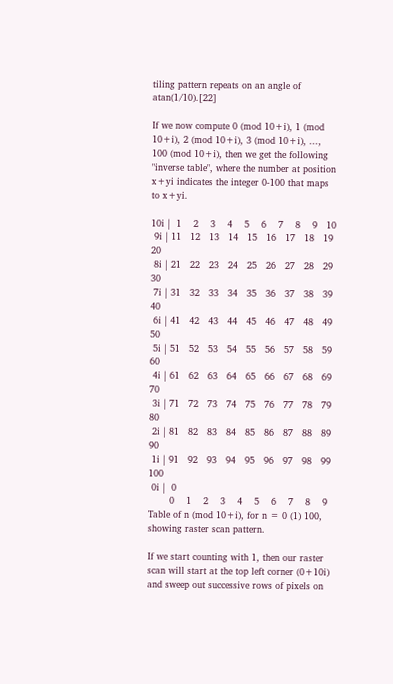tiling pattern repeats on an angle of atan(1/10).[22]

If we now compute 0 (mod 10+i), 1 (mod 10+i), 2 (mod 10+i), 3 (mod 10+i), ..., 100 (mod 10+i), then we get the following "inverse table", where the number at position x+yi indicates the integer 0-100 that maps to x+yi.

10i |  1    2    3    4    5    6    7    8    9   10
 9i | 11   12   13   14   15   16   17   18   19   20
 8i | 21   22   23   24   25   26   27   28   29   30
 7i | 31   32   33   34   35   36   37   38   39   40
 6i | 41   42   43   44   45   46   47   48   49   50
 5i | 51   52   53   54   55   56   57   58   59   60
 4i | 61   62   63   64   65   66   67   68   69   70
 3i | 71   72   73   74   75   76   77   78   79   80
 2i | 81   82   83   84   85   86   87   88   89   90
 1i | 91   92   93   94   95   96   97   98   99  100
 0i |  0
       0    1    2    3    4    5    6    7    8    9
Table of n (mod 10+i), for n = 0 (1) 100, showing raster scan pattern.

If we start counting with 1, then our raster scan will start at the top left corner (0+10i) and sweep out successive rows of pixels on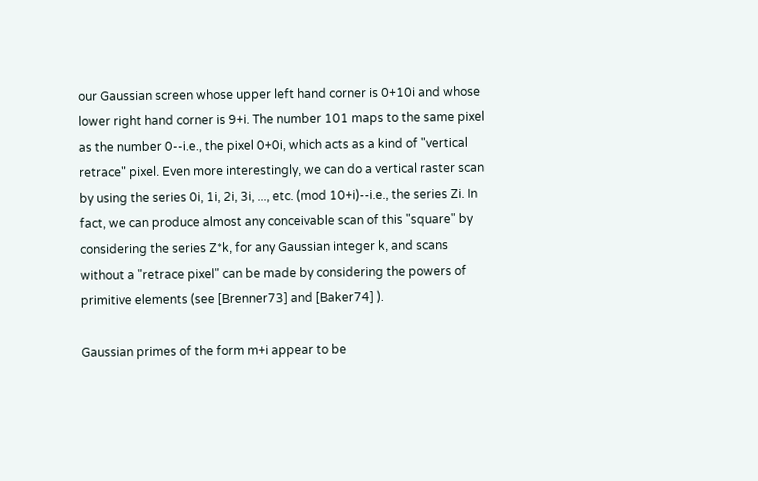our Gaussian screen whose upper left hand corner is 0+10i and whose lower right hand corner is 9+i. The number 101 maps to the same pixel as the number 0--i.e., the pixel 0+0i, which acts as a kind of "vertical retrace" pixel. Even more interestingly, we can do a vertical raster scan by using the series 0i, 1i, 2i, 3i, ..., etc. (mod 10+i)--i.e., the series Zi. In fact, we can produce almost any conceivable scan of this "square" by considering the series Z*k, for any Gaussian integer k, and scans without a "retrace pixel" can be made by considering the powers of primitive elements (see [Brenner73] and [Baker74] ).

Gaussian primes of the form m+i appear to be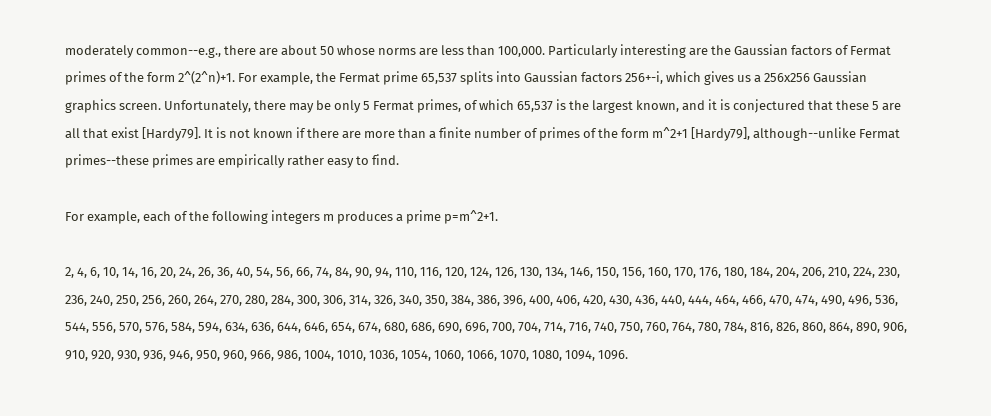moderately common--e.g., there are about 50 whose norms are less than 100,000. Particularly interesting are the Gaussian factors of Fermat primes of the form 2^(2^n)+1. For example, the Fermat prime 65,537 splits into Gaussian factors 256+-i, which gives us a 256x256 Gaussian graphics screen. Unfortunately, there may be only 5 Fermat primes, of which 65,537 is the largest known, and it is conjectured that these 5 are all that exist [Hardy79]. It is not known if there are more than a finite number of primes of the form m^2+1 [Hardy79], although--unlike Fermat primes--these primes are empirically rather easy to find.

For example, each of the following integers m produces a prime p=m^2+1.

2, 4, 6, 10, 14, 16, 20, 24, 26, 36, 40, 54, 56, 66, 74, 84, 90, 94, 110, 116, 120, 124, 126, 130, 134, 146, 150, 156, 160, 170, 176, 180, 184, 204, 206, 210, 224, 230, 236, 240, 250, 256, 260, 264, 270, 280, 284, 300, 306, 314, 326, 340, 350, 384, 386, 396, 400, 406, 420, 430, 436, 440, 444, 464, 466, 470, 474, 490, 496, 536, 544, 556, 570, 576, 584, 594, 634, 636, 644, 646, 654, 674, 680, 686, 690, 696, 700, 704, 714, 716, 740, 750, 760, 764, 780, 784, 816, 826, 860, 864, 890, 906, 910, 920, 930, 936, 946, 950, 960, 966, 986, 1004, 1010, 1036, 1054, 1060, 1066, 1070, 1080, 1094, 1096.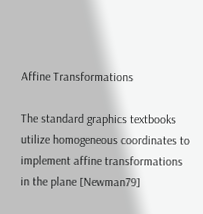Affine Transformations

The standard graphics textbooks utilize homogeneous coordinates to implement affine transformations in the plane [Newman79]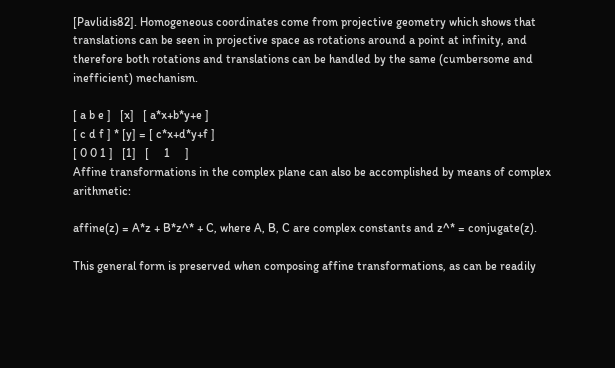[Pavlidis82]. Homogeneous coordinates come from projective geometry which shows that translations can be seen in projective space as rotations around a point at infinity, and therefore both rotations and translations can be handled by the same (cumbersome and inefficient) mechanism.

[ a b e ]   [x]   [ a*x+b*y+e ]
[ c d f ] * [y] = [ c*x+d*y+f ]
[ 0 0 1 ]   [1]   [     1     ]
Affine transformations in the complex plane can also be accomplished by means of complex arithmetic:

affine(z) = A*z + B*z^* + C, where A, B, C are complex constants and z^* = conjugate(z).

This general form is preserved when composing affine transformations, as can be readily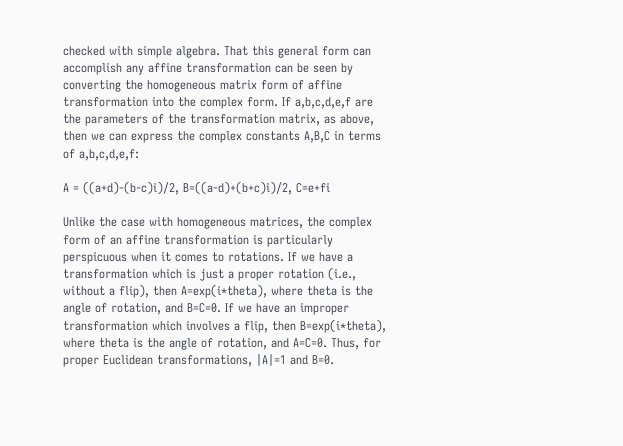checked with simple algebra. That this general form can accomplish any affine transformation can be seen by converting the homogeneous matrix form of affine transformation into the complex form. If a,b,c,d,e,f are the parameters of the transformation matrix, as above, then we can express the complex constants A,B,C in terms of a,b,c,d,e,f:

A = ((a+d)-(b-c)i)/2, B=((a-d)+(b+c)i)/2, C=e+fi

Unlike the case with homogeneous matrices, the complex form of an affine transformation is particularly perspicuous when it comes to rotations. If we have a transformation which is just a proper rotation (i.e., without a flip), then A=exp(i*theta), where theta is the angle of rotation, and B=C=0. If we have an improper transformation which involves a flip, then B=exp(i*theta), where theta is the angle of rotation, and A=C=0. Thus, for proper Euclidean transformations, |A|=1 and B=0.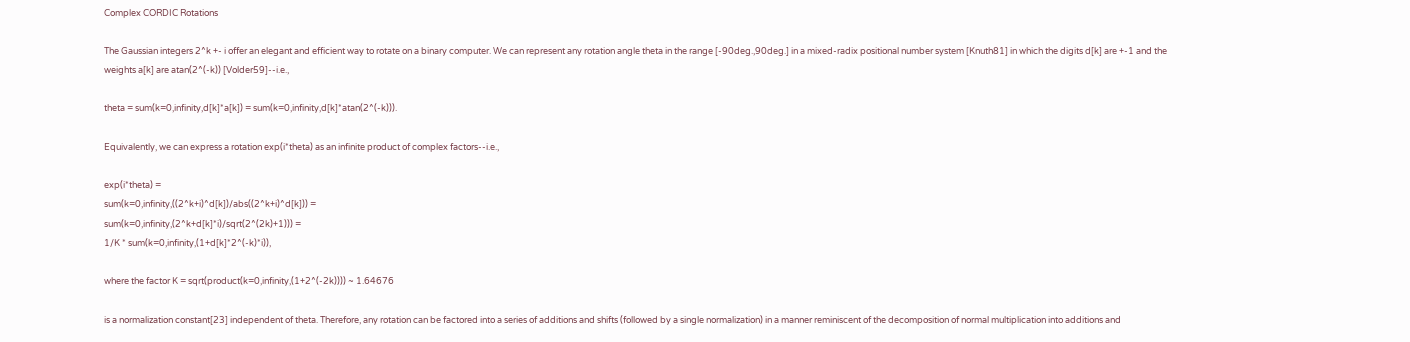Complex CORDIC Rotations

The Gaussian integers 2^k +- i offer an elegant and efficient way to rotate on a binary computer. We can represent any rotation angle theta in the range [-90deg.,90deg.] in a mixed-radix positional number system [Knuth81] in which the digits d[k] are +-1 and the weights a[k] are atan(2^(-k)) [Volder59]--i.e.,

theta = sum(k=0,infinity,d[k]*a[k]) = sum(k=0,infinity,d[k]*atan(2^(-k))).

Equivalently, we can express a rotation exp(i*theta) as an infinite product of complex factors--i.e.,

exp(i*theta) =
sum(k=0,infinity,((2^k+i)^d[k])/abs((2^k+i)^d[k])) =
sum(k=0,infinity,(2^k+d[k]*i)/sqrt(2^(2k)+1))) =
1/K * sum(k=0,infinity,(1+d[k]*2^(-k)*i)),

where the factor K = sqrt(product(k=0,infinity,(1+2^(-2k)))) ~ 1.64676

is a normalization constant[23] independent of theta. Therefore, any rotation can be factored into a series of additions and shifts (followed by a single normalization) in a manner reminiscent of the decomposition of normal multiplication into additions and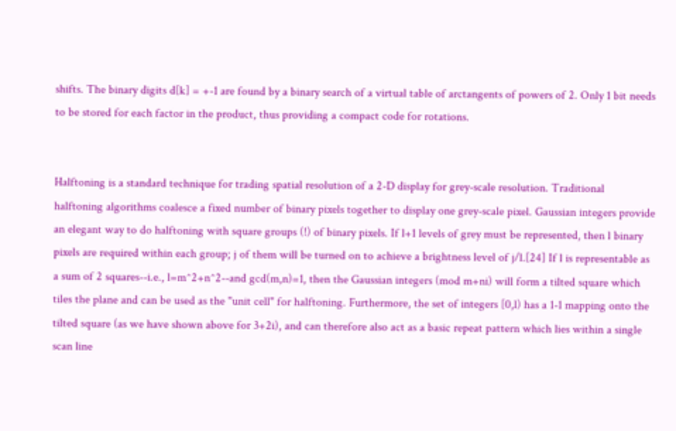shifts. The binary digits d[k] = +-1 are found by a binary search of a virtual table of arctangents of powers of 2. Only 1 bit needs to be stored for each factor in the product, thus providing a compact code for rotations.


Halftoning is a standard technique for trading spatial resolution of a 2-D display for grey-scale resolution. Traditional halftoning algorithms coalesce a fixed number of binary pixels together to display one grey-scale pixel. Gaussian integers provide an elegant way to do halftoning with square groups (!) of binary pixels. If l+1 levels of grey must be represented, then l binary pixels are required within each group; j of them will be turned on to achieve a brightness level of j/l.[24] If l is representable as a sum of 2 squares--i.e., l=m^2+n^2--and gcd(m,n)=1, then the Gaussian integers (mod m+ni) will form a tilted square which tiles the plane and can be used as the "unit cell" for halftoning. Furthermore, the set of integers [0,l) has a 1-1 mapping onto the tilted square (as we have shown above for 3+2i), and can therefore also act as a basic repeat pattern which lies within a single scan line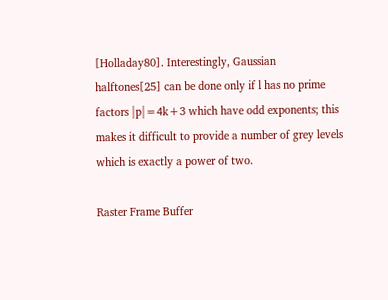[Holladay80]. Interestingly, Gaussian halftones[25] can be done only if l has no prime factors |p|=4k+3 which have odd exponents; this makes it difficult to provide a number of grey levels which is exactly a power of two.

Raster Frame Buffer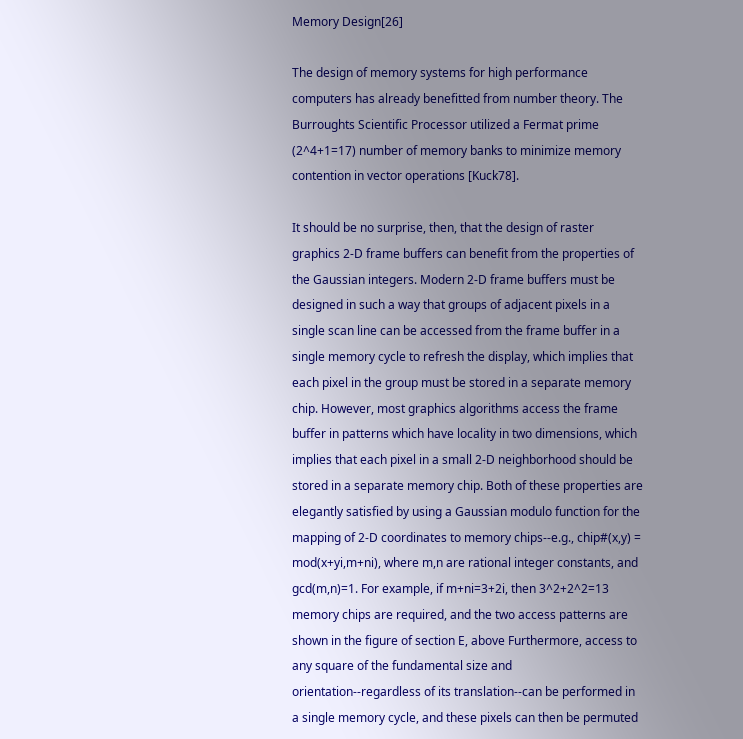Memory Design[26]

The design of memory systems for high performance computers has already benefitted from number theory. The Burroughts Scientific Processor utilized a Fermat prime (2^4+1=17) number of memory banks to minimize memory contention in vector operations [Kuck78].

It should be no surprise, then, that the design of raster graphics 2-D frame buffers can benefit from the properties of the Gaussian integers. Modern 2-D frame buffers must be designed in such a way that groups of adjacent pixels in a single scan line can be accessed from the frame buffer in a single memory cycle to refresh the display, which implies that each pixel in the group must be stored in a separate memory chip. However, most graphics algorithms access the frame buffer in patterns which have locality in two dimensions, which implies that each pixel in a small 2-D neighborhood should be stored in a separate memory chip. Both of these properties are elegantly satisfied by using a Gaussian modulo function for the mapping of 2-D coordinates to memory chips--e.g., chip#(x,y) = mod(x+yi,m+ni), where m,n are rational integer constants, and gcd(m,n)=1. For example, if m+ni=3+2i, then 3^2+2^2=13 memory chips are required, and the two access patterns are shown in the figure of section E, above Furthermore, access to any square of the fundamental size and orientation--regardless of its translation--can be performed in a single memory cycle, and these pixels can then be permuted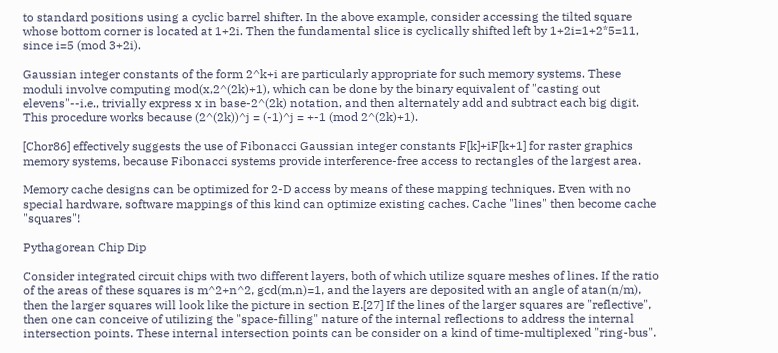to standard positions using a cyclic barrel shifter. In the above example, consider accessing the tilted square whose bottom corner is located at 1+2i. Then the fundamental slice is cyclically shifted left by 1+2i=1+2*5=11, since i=5 (mod 3+2i).

Gaussian integer constants of the form 2^k+i are particularly appropriate for such memory systems. These moduli involve computing mod(x,2^(2k)+1), which can be done by the binary equivalent of "casting out elevens"--i.e., trivially express x in base-2^(2k) notation, and then alternately add and subtract each big digit. This procedure works because (2^(2k))^j = (-1)^j = +-1 (mod 2^(2k)+1).

[Chor86] effectively suggests the use of Fibonacci Gaussian integer constants F[k]+iF[k+1] for raster graphics memory systems, because Fibonacci systems provide interference-free access to rectangles of the largest area.

Memory cache designs can be optimized for 2-D access by means of these mapping techniques. Even with no special hardware, software mappings of this kind can optimize existing caches. Cache "lines" then become cache "squares"!

Pythagorean Chip Dip

Consider integrated circuit chips with two different layers, both of which utilize square meshes of lines. If the ratio of the areas of these squares is m^2+n^2, gcd(m,n)=1, and the layers are deposited with an angle of atan(n/m), then the larger squares will look like the picture in section E.[27] If the lines of the larger squares are "reflective", then one can conceive of utilizing the "space-filling" nature of the internal reflections to address the internal intersection points. These internal intersection points can be consider on a kind of time-multiplexed "ring-bus".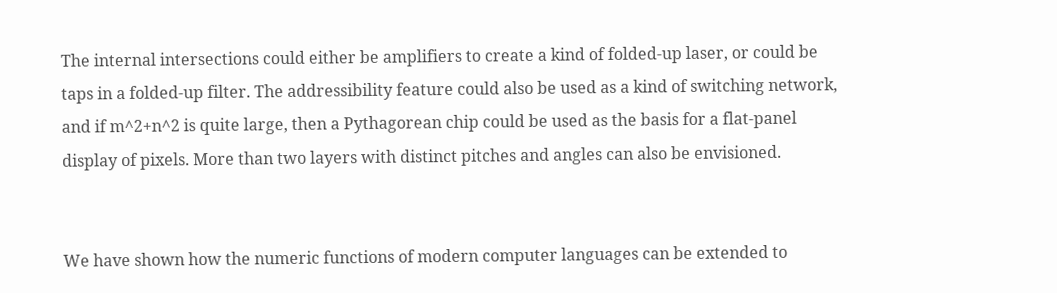The internal intersections could either be amplifiers to create a kind of folded-up laser, or could be taps in a folded-up filter. The addressibility feature could also be used as a kind of switching network, and if m^2+n^2 is quite large, then a Pythagorean chip could be used as the basis for a flat-panel display of pixels. More than two layers with distinct pitches and angles can also be envisioned.


We have shown how the numeric functions of modern computer languages can be extended to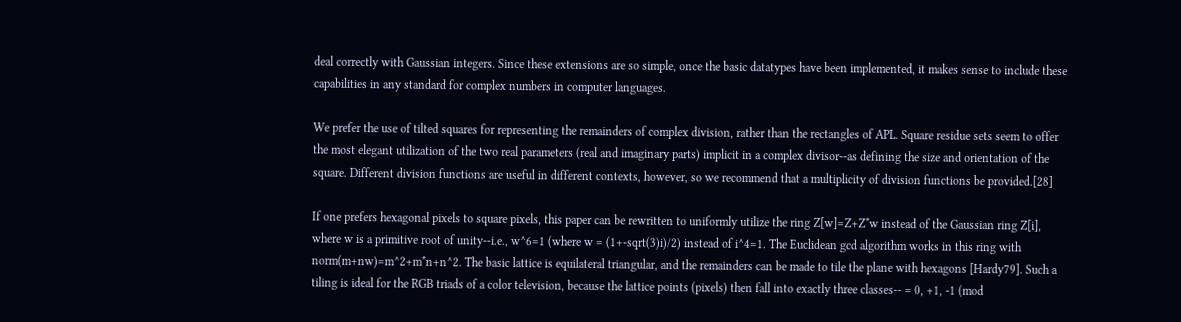deal correctly with Gaussian integers. Since these extensions are so simple, once the basic datatypes have been implemented, it makes sense to include these capabilities in any standard for complex numbers in computer languages.

We prefer the use of tilted squares for representing the remainders of complex division, rather than the rectangles of APL. Square residue sets seem to offer the most elegant utilization of the two real parameters (real and imaginary parts) implicit in a complex divisor--as defining the size and orientation of the square. Different division functions are useful in different contexts, however, so we recommend that a multiplicity of division functions be provided.[28]

If one prefers hexagonal pixels to square pixels, this paper can be rewritten to uniformly utilize the ring Z[w]=Z+Z*w instead of the Gaussian ring Z[i], where w is a primitive root of unity--i.e., w^6=1 (where w = (1+-sqrt(3)i)/2) instead of i^4=1. The Euclidean gcd algorithm works in this ring with norm(m+nw)=m^2+m*n+n^2. The basic lattice is equilateral triangular, and the remainders can be made to tile the plane with hexagons [Hardy79]. Such a tiling is ideal for the RGB triads of a color television, because the lattice points (pixels) then fall into exactly three classes-- = 0, +1, -1 (mod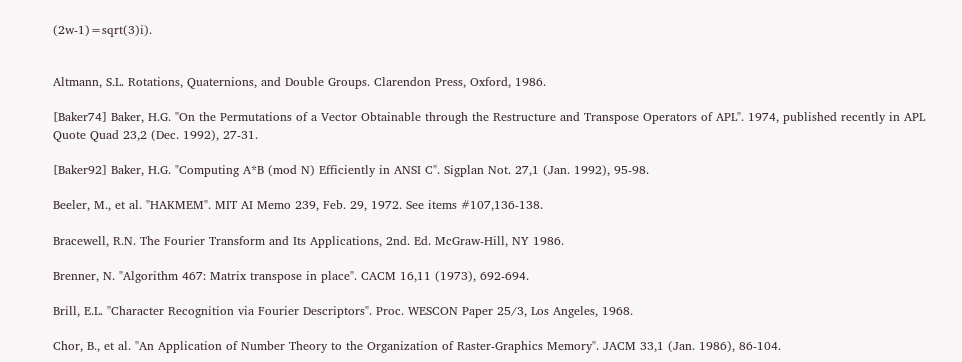(2w-1)=sqrt(3)i).


Altmann, S.L. Rotations, Quaternions, and Double Groups. Clarendon Press, Oxford, 1986.

[Baker74] Baker, H.G. "On the Permutations of a Vector Obtainable through the Restructure and Transpose Operators of APL". 1974, published recently in APL Quote Quad 23,2 (Dec. 1992), 27-31.

[Baker92] Baker, H.G. "Computing A*B (mod N) Efficiently in ANSI C". Sigplan Not. 27,1 (Jan. 1992), 95-98.

Beeler, M., et al. "HAKMEM". MIT AI Memo 239, Feb. 29, 1972. See items #107,136-138.

Bracewell, R.N. The Fourier Transform and Its Applications, 2nd. Ed. McGraw-Hill, NY 1986.

Brenner, N. "Algorithm 467: Matrix transpose in place". CACM 16,11 (1973), 692-694.

Brill, E.L. "Character Recognition via Fourier Descriptors". Proc. WESCON Paper 25/3, Los Angeles, 1968.

Chor, B., et al. "An Application of Number Theory to the Organization of Raster-Graphics Memory". JACM 33,1 (Jan. 1986), 86-104.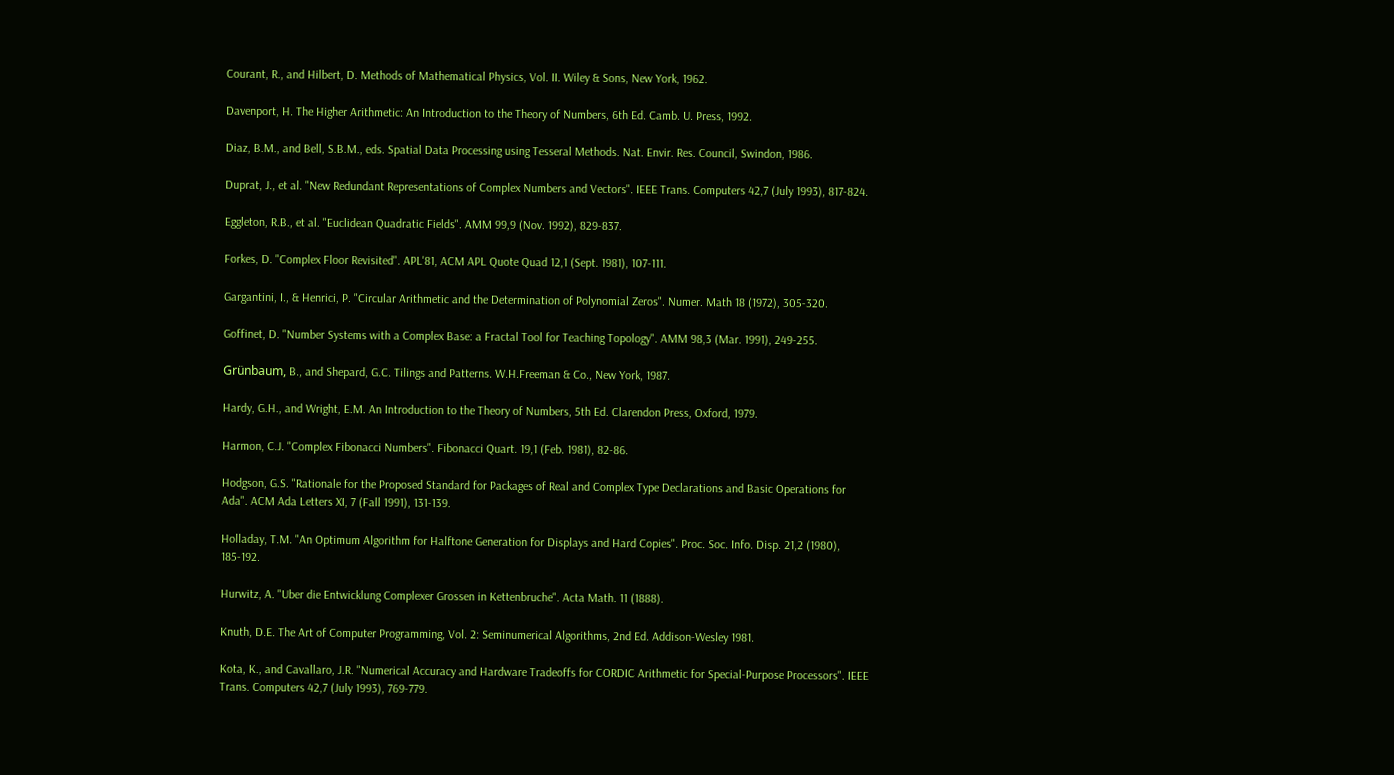Courant, R., and Hilbert, D. Methods of Mathematical Physics, Vol. II. Wiley & Sons, New York, 1962.

Davenport, H. The Higher Arithmetic: An Introduction to the Theory of Numbers, 6th Ed. Camb. U. Press, 1992.

Diaz, B.M., and Bell, S.B.M., eds. Spatial Data Processing using Tesseral Methods. Nat. Envir. Res. Council, Swindon, 1986.

Duprat, J., et al. "New Redundant Representations of Complex Numbers and Vectors". IEEE Trans. Computers 42,7 (July 1993), 817-824.

Eggleton, R.B., et al. "Euclidean Quadratic Fields". AMM 99,9 (Nov. 1992), 829-837.

Forkes, D. "Complex Floor Revisited". APL'81, ACM APL Quote Quad 12,1 (Sept. 1981), 107-111.

Gargantini, I., & Henrici, P. "Circular Arithmetic and the Determination of Polynomial Zeros". Numer. Math 18 (1972), 305-320.

Goffinet, D. "Number Systems with a Complex Base: a Fractal Tool for Teaching Topology". AMM 98,3 (Mar. 1991), 249-255.

Grünbaum, B., and Shepard, G.C. Tilings and Patterns. W.H.Freeman & Co., New York, 1987.

Hardy, G.H., and Wright, E.M. An Introduction to the Theory of Numbers, 5th Ed. Clarendon Press, Oxford, 1979.

Harmon, C.J. "Complex Fibonacci Numbers". Fibonacci Quart. 19,1 (Feb. 1981), 82-86.

Hodgson, G.S. "Rationale for the Proposed Standard for Packages of Real and Complex Type Declarations and Basic Operations for Ada". ACM Ada Letters XI, 7 (Fall 1991), 131-139.

Holladay, T.M. "An Optimum Algorithm for Halftone Generation for Displays and Hard Copies". Proc. Soc. Info. Disp. 21,2 (1980), 185-192.

Hurwitz, A. "Uber die Entwicklung Complexer Grossen in Kettenbruche". Acta Math. 11 (1888).

Knuth, D.E. The Art of Computer Programming, Vol. 2: Seminumerical Algorithms, 2nd Ed. Addison-Wesley 1981.

Kota, K., and Cavallaro, J.R. "Numerical Accuracy and Hardware Tradeoffs for CORDIC Arithmetic for Special-Purpose Processors". IEEE Trans. Computers 42,7 (July 1993), 769-779.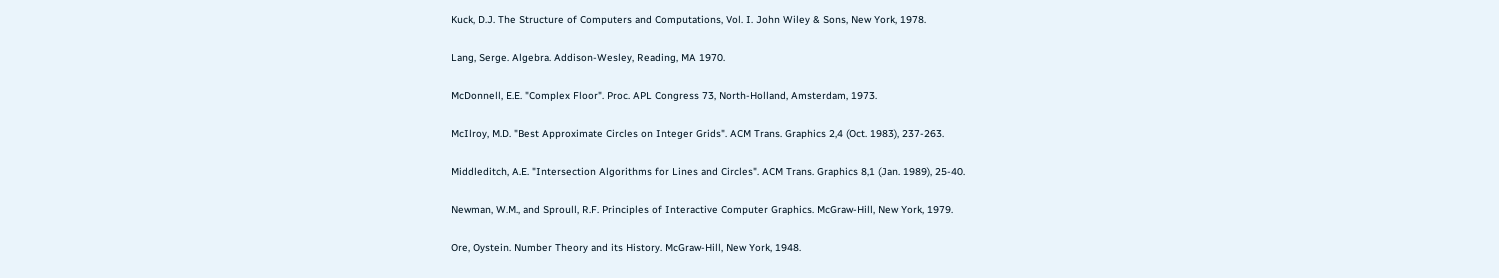Kuck, D.J. The Structure of Computers and Computations, Vol. I. John Wiley & Sons, New York, 1978.

Lang, Serge. Algebra. Addison-Wesley, Reading, MA 1970.

McDonnell, E.E. "Complex Floor". Proc. APL Congress 73, North-Holland, Amsterdam, 1973.

McIlroy, M.D. "Best Approximate Circles on Integer Grids". ACM Trans. Graphics 2,4 (Oct. 1983), 237-263.

Middleditch, A.E. "Intersection Algorithms for Lines and Circles". ACM Trans. Graphics 8,1 (Jan. 1989), 25-40.

Newman, W.M., and Sproull, R.F. Principles of Interactive Computer Graphics. McGraw-Hill, New York, 1979.

Ore, Oystein. Number Theory and its History. McGraw-Hill, New York, 1948.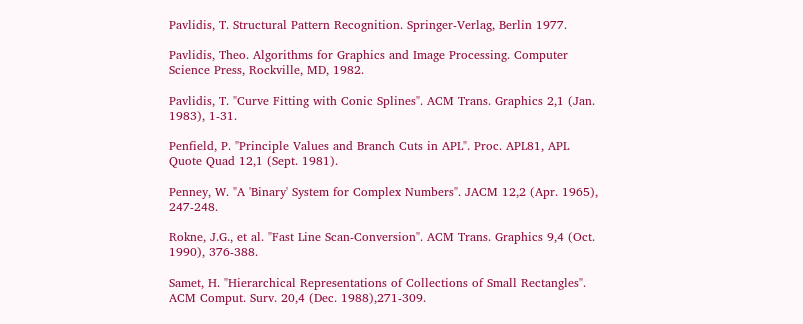Pavlidis, T. Structural Pattern Recognition. Springer-Verlag, Berlin 1977.

Pavlidis, Theo. Algorithms for Graphics and Image Processing. Computer Science Press, Rockville, MD, 1982.

Pavlidis, T. "Curve Fitting with Conic Splines". ACM Trans. Graphics 2,1 (Jan. 1983), 1-31.

Penfield, P. "Principle Values and Branch Cuts in APL". Proc. APL81, APL Quote Quad 12,1 (Sept. 1981).

Penney, W. "A 'Binary' System for Complex Numbers". JACM 12,2 (Apr. 1965), 247-248.

Rokne, J.G., et al. "Fast Line Scan-Conversion". ACM Trans. Graphics 9,4 (Oct. 1990), 376-388.

Samet, H. "Hierarchical Representations of Collections of Small Rectangles". ACM Comput. Surv. 20,4 (Dec. 1988),271-309.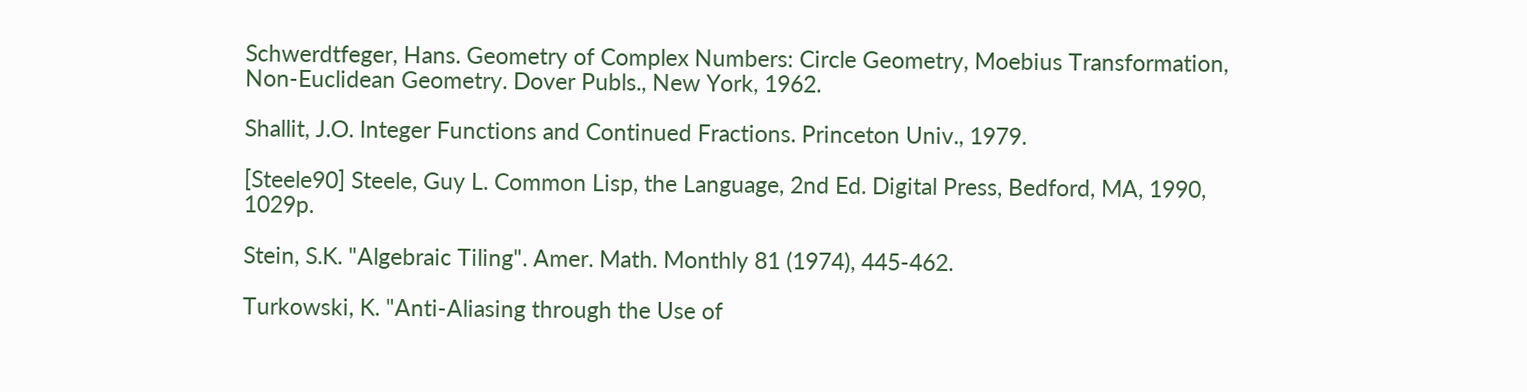Schwerdtfeger, Hans. Geometry of Complex Numbers: Circle Geometry, Moebius Transformation, Non-Euclidean Geometry. Dover Publs., New York, 1962.

Shallit, J.O. Integer Functions and Continued Fractions. Princeton Univ., 1979.

[Steele90] Steele, Guy L. Common Lisp, the Language, 2nd Ed. Digital Press, Bedford, MA, 1990, 1029p.

Stein, S.K. "Algebraic Tiling". Amer. Math. Monthly 81 (1974), 445-462.

Turkowski, K. "Anti-Aliasing through the Use of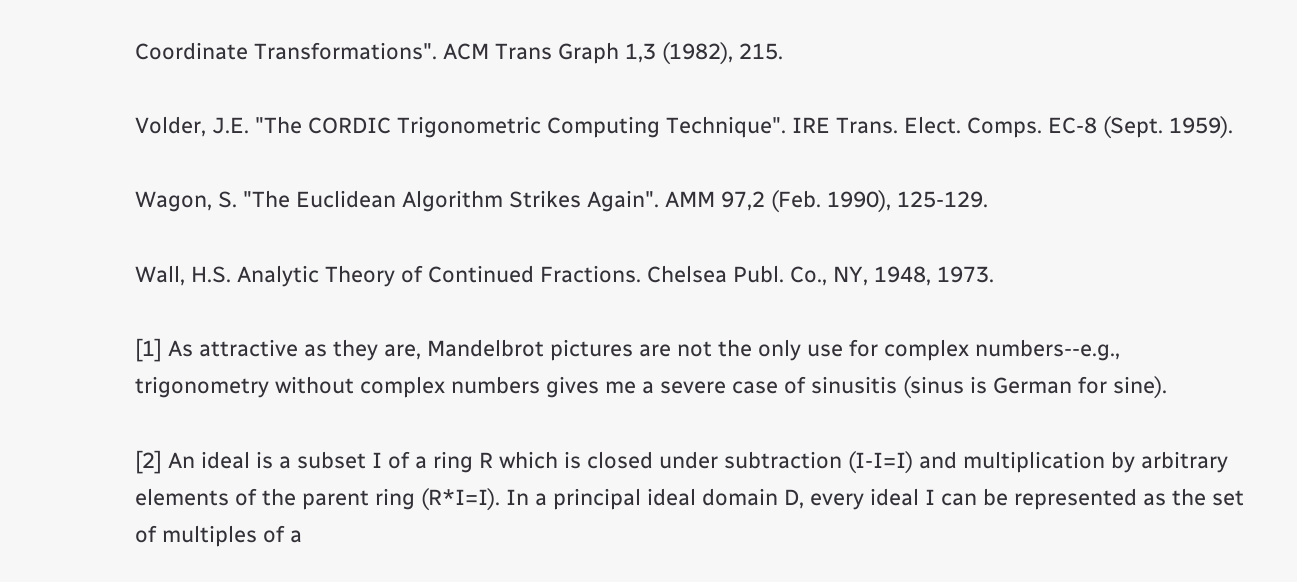Coordinate Transformations". ACM Trans Graph 1,3 (1982), 215.

Volder, J.E. "The CORDIC Trigonometric Computing Technique". IRE Trans. Elect. Comps. EC-8 (Sept. 1959).

Wagon, S. "The Euclidean Algorithm Strikes Again". AMM 97,2 (Feb. 1990), 125-129.

Wall, H.S. Analytic Theory of Continued Fractions. Chelsea Publ. Co., NY, 1948, 1973.

[1] As attractive as they are, Mandelbrot pictures are not the only use for complex numbers--e.g., trigonometry without complex numbers gives me a severe case of sinusitis (sinus is German for sine).

[2] An ideal is a subset I of a ring R which is closed under subtraction (I-I=I) and multiplication by arbitrary elements of the parent ring (R*I=I). In a principal ideal domain D, every ideal I can be represented as the set of multiples of a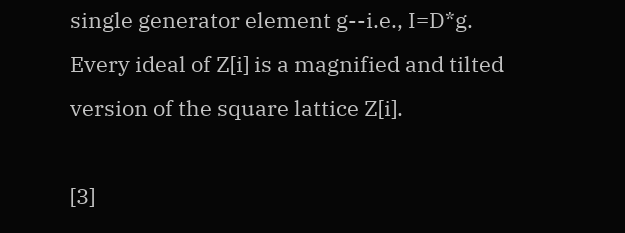single generator element g--i.e., I=D*g. Every ideal of Z[i] is a magnified and tilted version of the square lattice Z[i].

[3]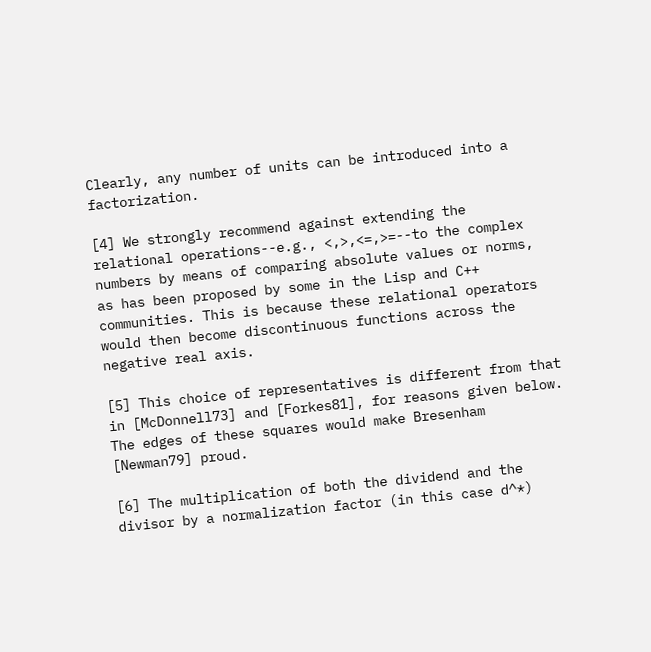Clearly, any number of units can be introduced into a factorization.

[4] We strongly recommend against extending the relational operations--e.g., <,>,<=,>=--to the complex numbers by means of comparing absolute values or norms, as has been proposed by some in the Lisp and C++ communities. This is because these relational operators would then become discontinuous functions across the negative real axis.

[5] This choice of representatives is different from that in [McDonnell73] and [Forkes81], for reasons given below. The edges of these squares would make Bresenham [Newman79] proud.

[6] The multiplication of both the dividend and the divisor by a normalization factor (in this case d^*)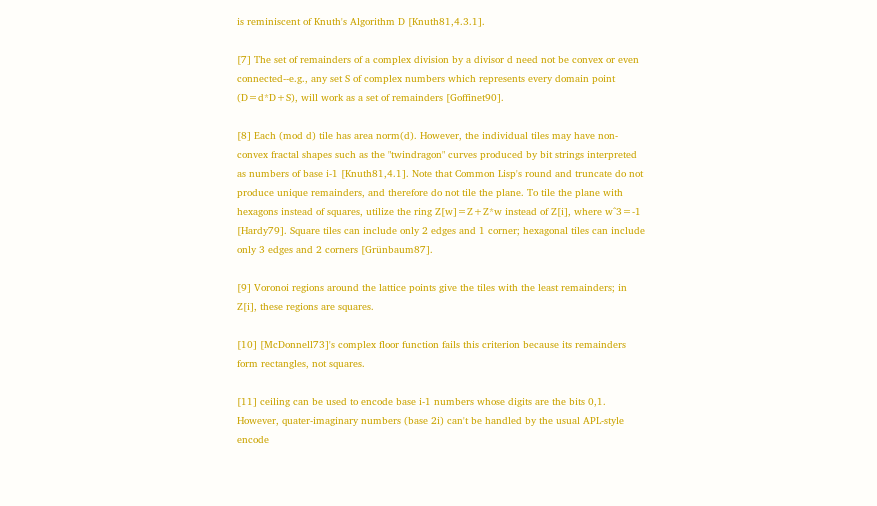is reminiscent of Knuth's Algorithm D [Knuth81,4.3.1].

[7] The set of remainders of a complex division by a divisor d need not be convex or even connected--e.g., any set S of complex numbers which represents every domain point (D=d*D+S), will work as a set of remainders [Goffinet90].

[8] Each (mod d) tile has area norm(d). However, the individual tiles may have non-convex fractal shapes such as the "twindragon" curves produced by bit strings interpreted as numbers of base i-1 [Knuth81,4.1]. Note that Common Lisp's round and truncate do not produce unique remainders, and therefore do not tile the plane. To tile the plane with hexagons instead of squares, utilize the ring Z[w]=Z+Z*w instead of Z[i], where w^3=-1 [Hardy79]. Square tiles can include only 2 edges and 1 corner; hexagonal tiles can include only 3 edges and 2 corners [Grünbaum87].

[9] Voronoi regions around the lattice points give the tiles with the least remainders; in Z[i], these regions are squares.

[10] [McDonnell73]'s complex floor function fails this criterion because its remainders form rectangles, not squares.

[11] ceiling can be used to encode base i-1 numbers whose digits are the bits 0,1. However, quater-imaginary numbers (base 2i) can't be handled by the usual APL-style encode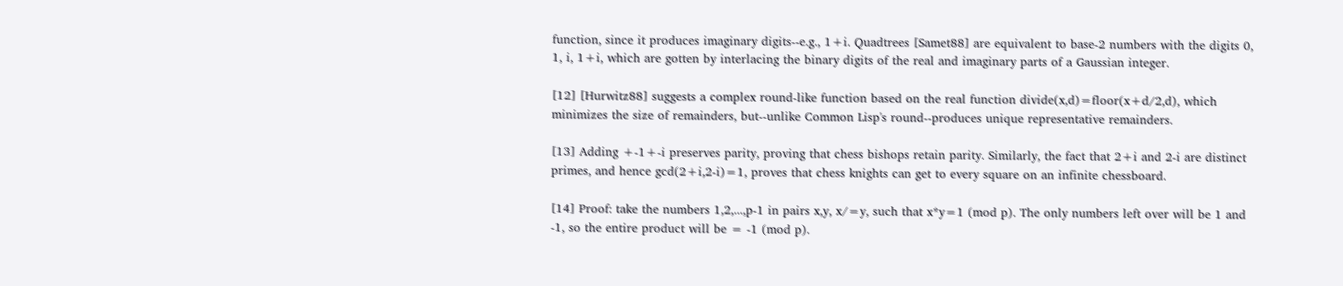function, since it produces imaginary digits--e.g., 1+i. Quadtrees [Samet88] are equivalent to base-2 numbers with the digits 0, 1, i, 1+i, which are gotten by interlacing the binary digits of the real and imaginary parts of a Gaussian integer.

[12] [Hurwitz88] suggests a complex round-like function based on the real function divide(x,d)=floor(x+d/2,d), which minimizes the size of remainders, but--unlike Common Lisp's round--produces unique representative remainders.

[13] Adding +-1+-i preserves parity, proving that chess bishops retain parity. Similarly, the fact that 2+i and 2-i are distinct primes, and hence gcd(2+i,2-i)=1, proves that chess knights can get to every square on an infinite chessboard.

[14] Proof: take the numbers 1,2,...,p-1 in pairs x,y, x/=y, such that x*y=1 (mod p). The only numbers left over will be 1 and -1, so the entire product will be = -1 (mod p).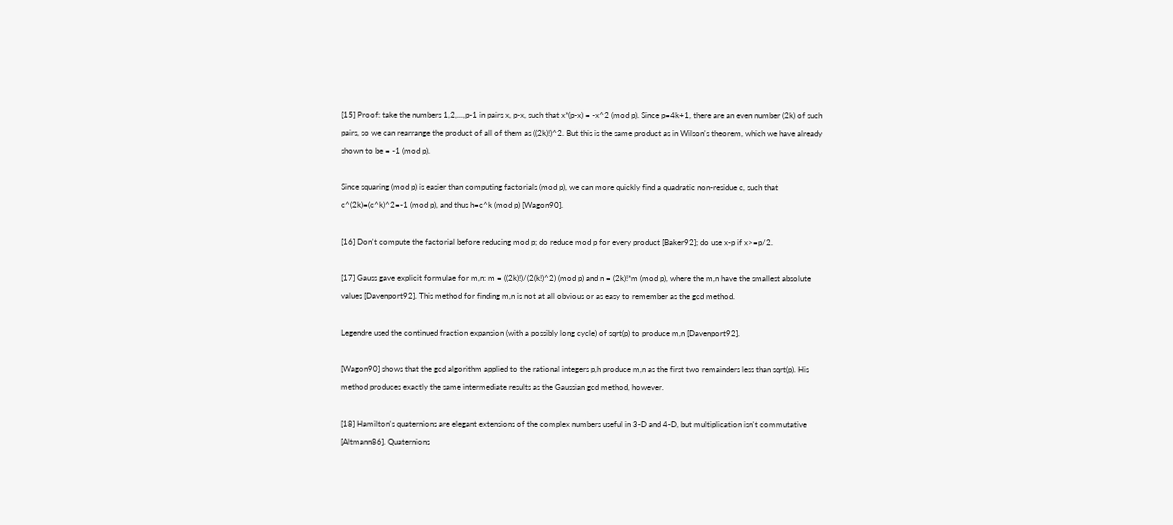[15] Proof: take the numbers 1,2,...,p-1 in pairs x, p-x, such that x*(p-x) = -x^2 (mod p). Since p=4k+1, there are an even number (2k) of such pairs, so we can rearrange the product of all of them as ((2k)!)^2. But this is the same product as in Wilson's theorem, which we have already shown to be = -1 (mod p).

Since squaring (mod p) is easier than computing factorials (mod p), we can more quickly find a quadratic non-residue c, such that c^(2k)=(c^k)^2=-1 (mod p), and thus h=c^k (mod p) [Wagon90].

[16] Don't compute the factorial before reducing mod p; do reduce mod p for every product [Baker92]; do use x-p if x>=p/2.

[17] Gauss gave explicit formulae for m,n: m = ((2k)!)/(2(k!)^2) (mod p) and n = (2k)!*m (mod p), where the m,n have the smallest absolute values [Davenport92]. This method for finding m,n is not at all obvious or as easy to remember as the gcd method.

Legendre used the continued fraction expansion (with a possibly long cycle) of sqrt(p) to produce m,n [Davenport92].

[Wagon90] shows that the gcd algorithm applied to the rational integers p,h produce m,n as the first two remainders less than sqrt(p). His method produces exactly the same intermediate results as the Gaussian gcd method, however.

[18] Hamilton's quaternions are elegant extensions of the complex numbers useful in 3-D and 4-D, but multiplication isn't commutative [Altmann86]. Quaternions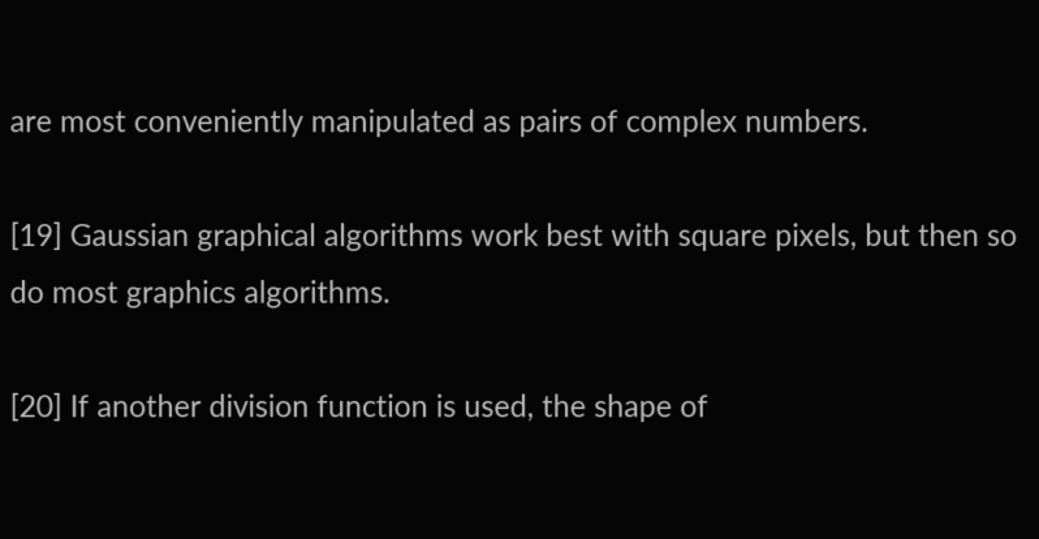are most conveniently manipulated as pairs of complex numbers.

[19] Gaussian graphical algorithms work best with square pixels, but then so do most graphics algorithms.

[20] If another division function is used, the shape of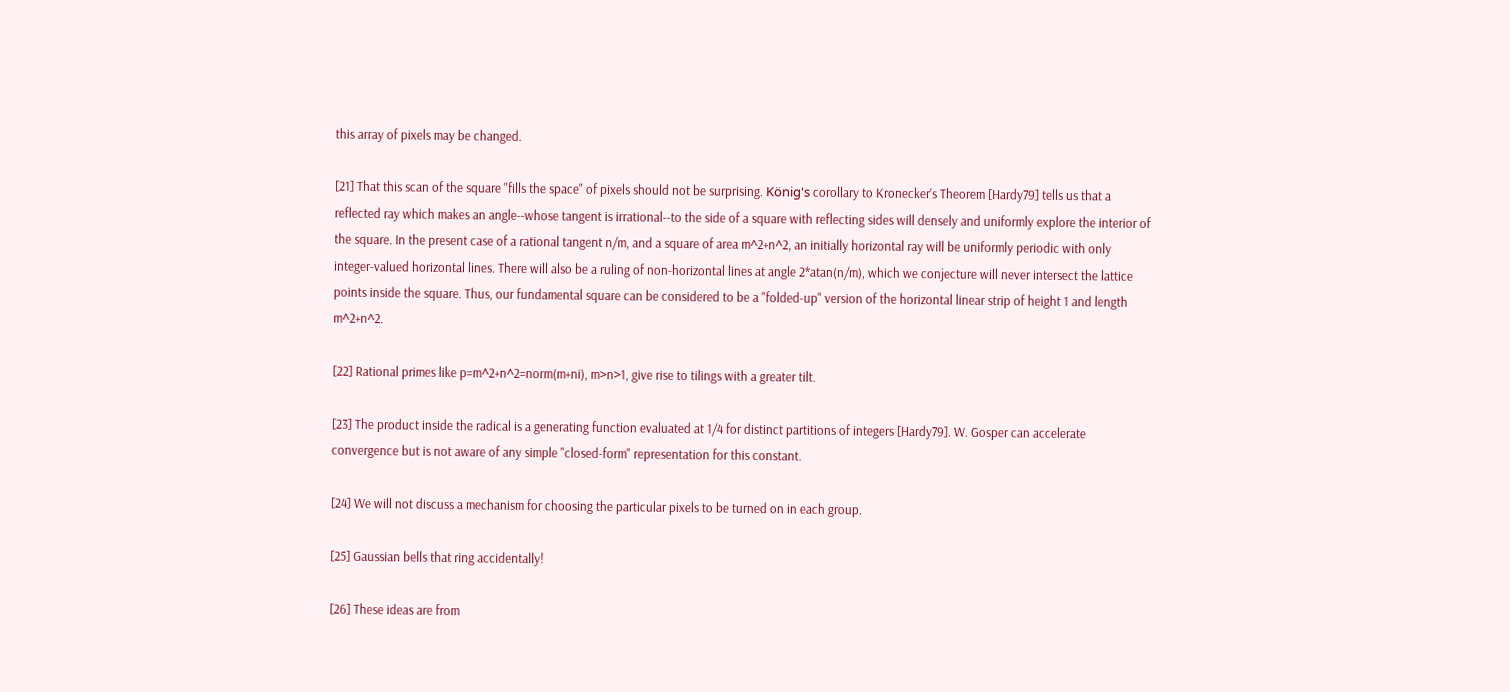this array of pixels may be changed.

[21] That this scan of the square "fills the space" of pixels should not be surprising. König's corollary to Kronecker's Theorem [Hardy79] tells us that a reflected ray which makes an angle--whose tangent is irrational--to the side of a square with reflecting sides will densely and uniformly explore the interior of the square. In the present case of a rational tangent n/m, and a square of area m^2+n^2, an initially horizontal ray will be uniformly periodic with only integer-valued horizontal lines. There will also be a ruling of non-horizontal lines at angle 2*atan(n/m), which we conjecture will never intersect the lattice points inside the square. Thus, our fundamental square can be considered to be a "folded-up" version of the horizontal linear strip of height 1 and length m^2+n^2.

[22] Rational primes like p=m^2+n^2=norm(m+ni), m>n>1, give rise to tilings with a greater tilt.

[23] The product inside the radical is a generating function evaluated at 1/4 for distinct partitions of integers [Hardy79]. W. Gosper can accelerate convergence but is not aware of any simple "closed-form" representation for this constant.

[24] We will not discuss a mechanism for choosing the particular pixels to be turned on in each group.

[25] Gaussian bells that ring accidentally!

[26] These ideas are from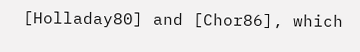[Holladay80] and [Chor86], which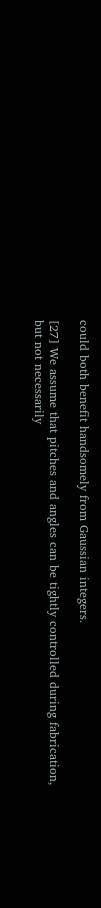could both benefit handsomely from Gaussian integers.

[27] We assume that pitches and angles can be tightly controlled during fabrication, but not necessarily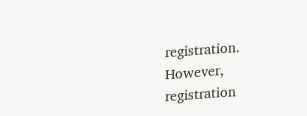registration. However, registration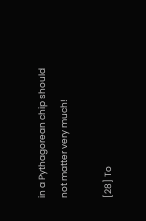in a Pythagorean chip should not matter very much!

[28] To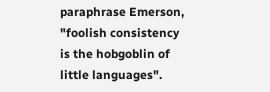paraphrase Emerson, "foolish consistency is the hobgoblin of little languages".